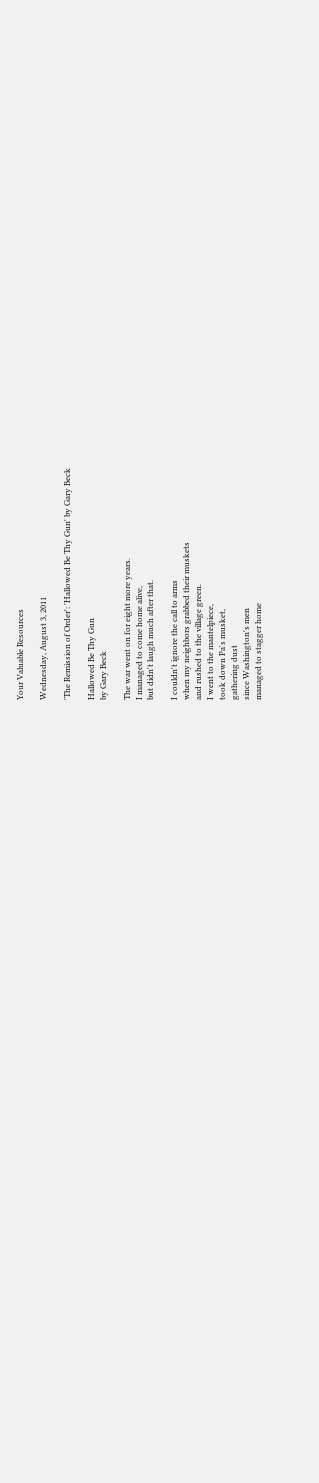Your Valuable Resources

Wednesday, August 3, 2011

'The Remission of Order': 'Hallowed Be Thy Gun' by Gary Beck

Hallowed Be Thy Gun
by Gary Beck

The war went on for eight more years.
I managed to come home alive,
but didn't laugh much after that.

I couldn't ignore the call to arms
when my neighbors grabbed their muskets
and rushed to the village green.
I went to the mantelpiece,
took down Pa's musket,
gathering dust
since Washington's men
managed to stagger home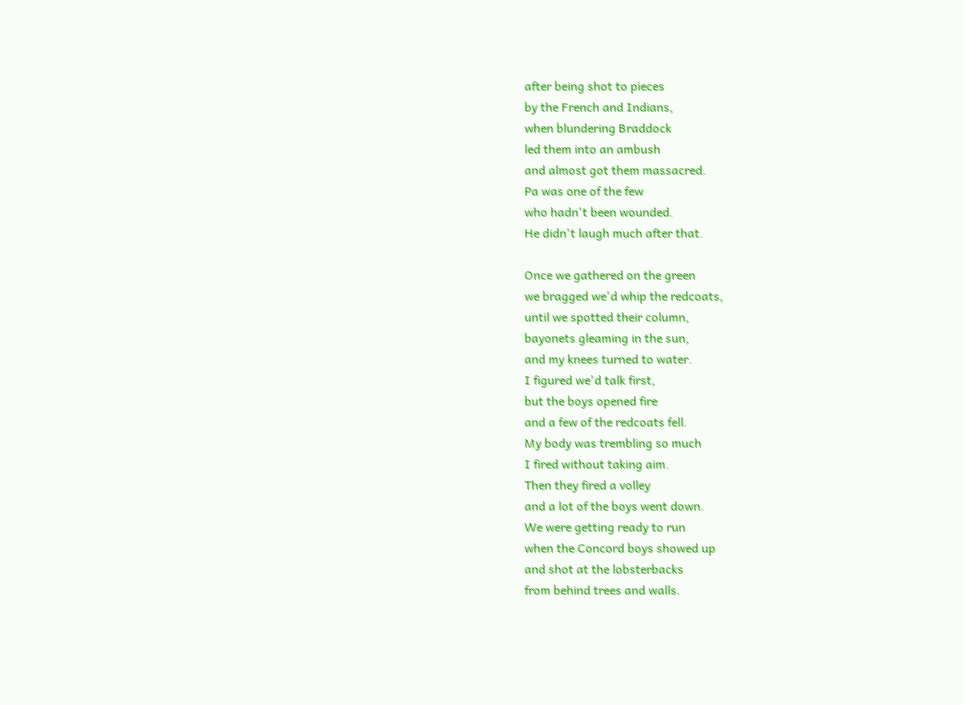after being shot to pieces
by the French and Indians,
when blundering Braddock
led them into an ambush
and almost got them massacred.
Pa was one of the few
who hadn't been wounded.
He didn't laugh much after that.

Once we gathered on the green
we bragged we'd whip the redcoats,
until we spotted their column,
bayonets gleaming in the sun,
and my knees turned to water.
I figured we'd talk first,
but the boys opened fire
and a few of the redcoats fell.
My body was trembling so much
I fired without taking aim.
Then they fired a volley
and a lot of the boys went down.
We were getting ready to run
when the Concord boys showed up
and shot at the lobsterbacks
from behind trees and walls.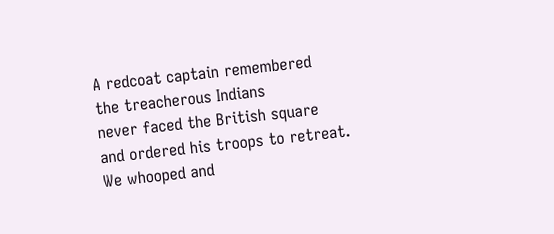A redcoat captain remembered
the treacherous Indians
never faced the British square
and ordered his troops to retreat.
We whooped and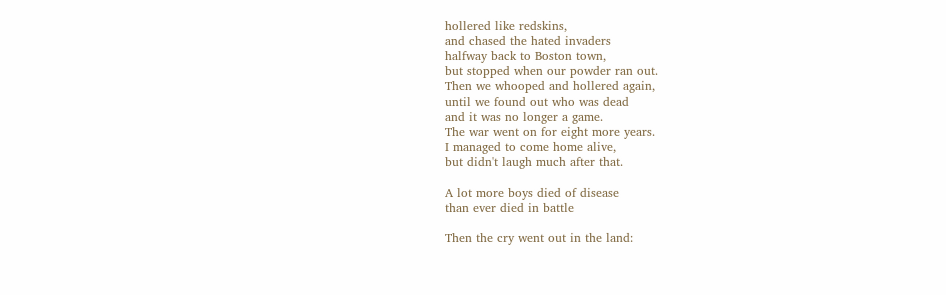hollered like redskins,
and chased the hated invaders
halfway back to Boston town,
but stopped when our powder ran out.
Then we whooped and hollered again,
until we found out who was dead
and it was no longer a game.
The war went on for eight more years.
I managed to come home alive,
but didn't laugh much after that.

A lot more boys died of disease
than ever died in battle

Then the cry went out in the land: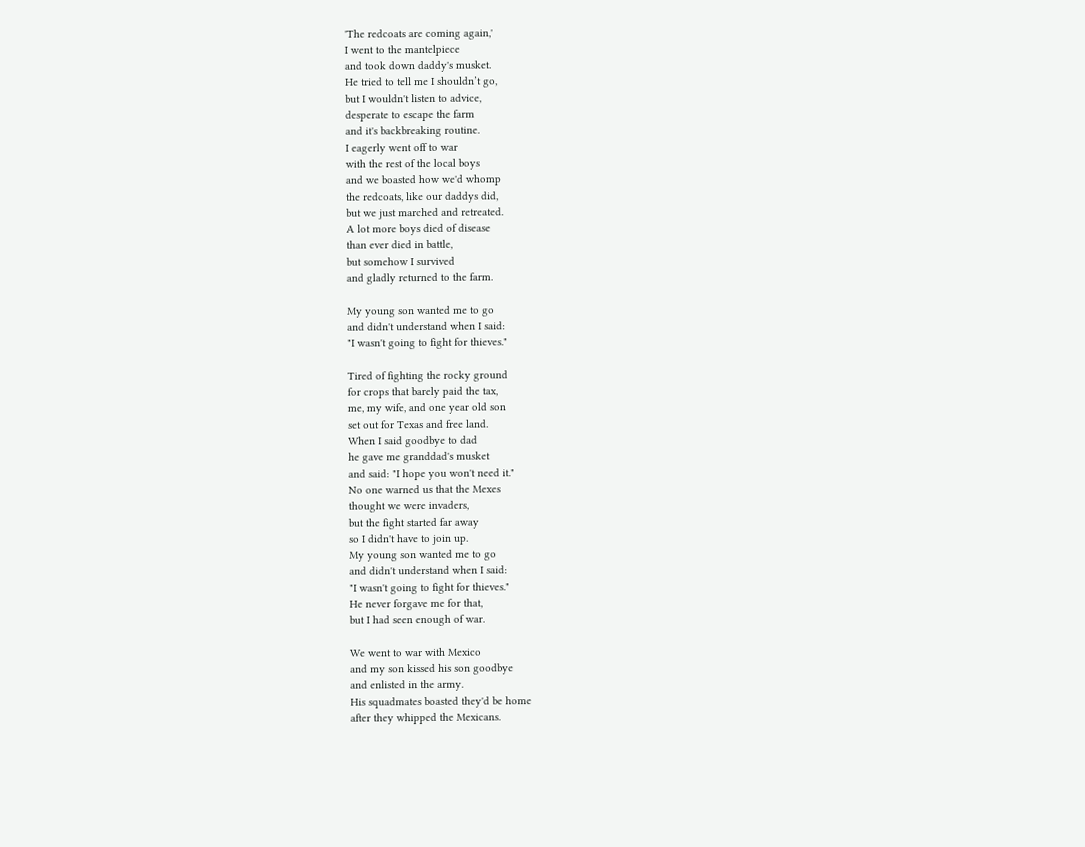'The redcoats are coming again,'
I went to the mantelpiece
and took down daddy's musket.
He tried to tell me I shouldn’t go,
but I wouldn't listen to advice,
desperate to escape the farm
and it's backbreaking routine.
I eagerly went off to war
with the rest of the local boys
and we boasted how we'd whomp
the redcoats, like our daddys did,
but we just marched and retreated.
A lot more boys died of disease
than ever died in battle,
but somehow I survived
and gladly returned to the farm.

My young son wanted me to go
and didn't understand when I said:
"I wasn't going to fight for thieves."

Tired of fighting the rocky ground
for crops that barely paid the tax,
me, my wife, and one year old son
set out for Texas and free land.
When I said goodbye to dad
he gave me granddad's musket
and said: "I hope you won't need it."
No one warned us that the Mexes
thought we were invaders,
but the fight started far away
so I didn't have to join up.
My young son wanted me to go
and didn't understand when I said:
"I wasn't going to fight for thieves."
He never forgave me for that,
but I had seen enough of war.

We went to war with Mexico
and my son kissed his son goodbye
and enlisted in the army.
His squadmates boasted they'd be home
after they whipped the Mexicans.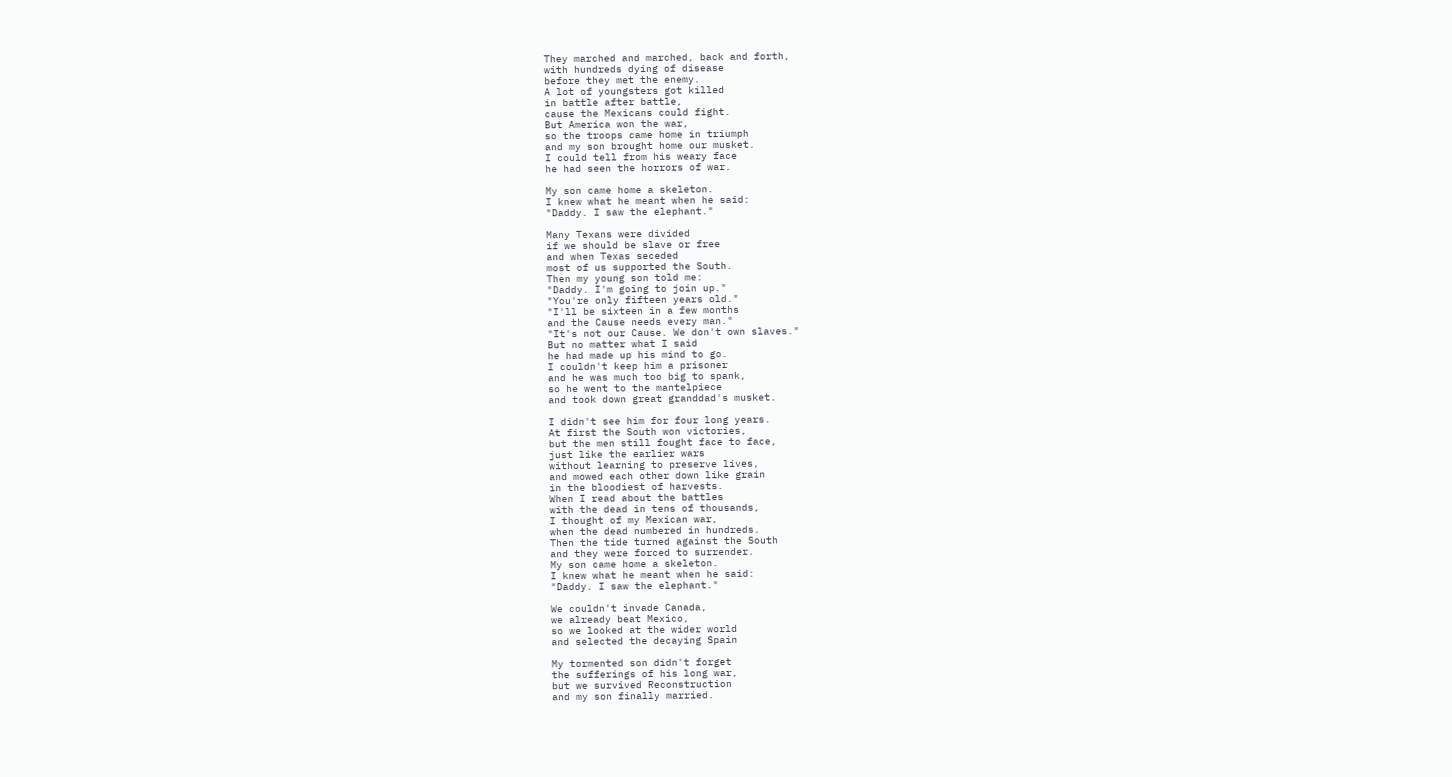They marched and marched, back and forth,
with hundreds dying of disease
before they met the enemy.
A lot of youngsters got killed
in battle after battle,
cause the Mexicans could fight.
But America won the war,
so the troops came home in triumph
and my son brought home our musket.
I could tell from his weary face
he had seen the horrors of war.

My son came home a skeleton.
I knew what he meant when he said:
"Daddy. I saw the elephant."

Many Texans were divided
if we should be slave or free
and when Texas seceded
most of us supported the South.
Then my young son told me:
"Daddy. I'm going to join up."
"You're only fifteen years old."
"I'll be sixteen in a few months
and the Cause needs every man."
"It's not our Cause. We don't own slaves."
But no matter what I said
he had made up his mind to go.
I couldn't keep him a prisoner
and he was much too big to spank,
so he went to the mantelpiece
and took down great granddad's musket.

I didn't see him for four long years.
At first the South won victories,
but the men still fought face to face,
just like the earlier wars
without learning to preserve lives,
and mowed each other down like grain
in the bloodiest of harvests.
When I read about the battles
with the dead in tens of thousands,
I thought of my Mexican war,
when the dead numbered in hundreds.
Then the tide turned against the South
and they were forced to surrender.
My son came home a skeleton.
I knew what he meant when he said:
"Daddy. I saw the elephant."

We couldn't invade Canada,
we already beat Mexico,
so we looked at the wider world
and selected the decaying Spain

My tormented son didn't forget
the sufferings of his long war,
but we survived Reconstruction
and my son finally married.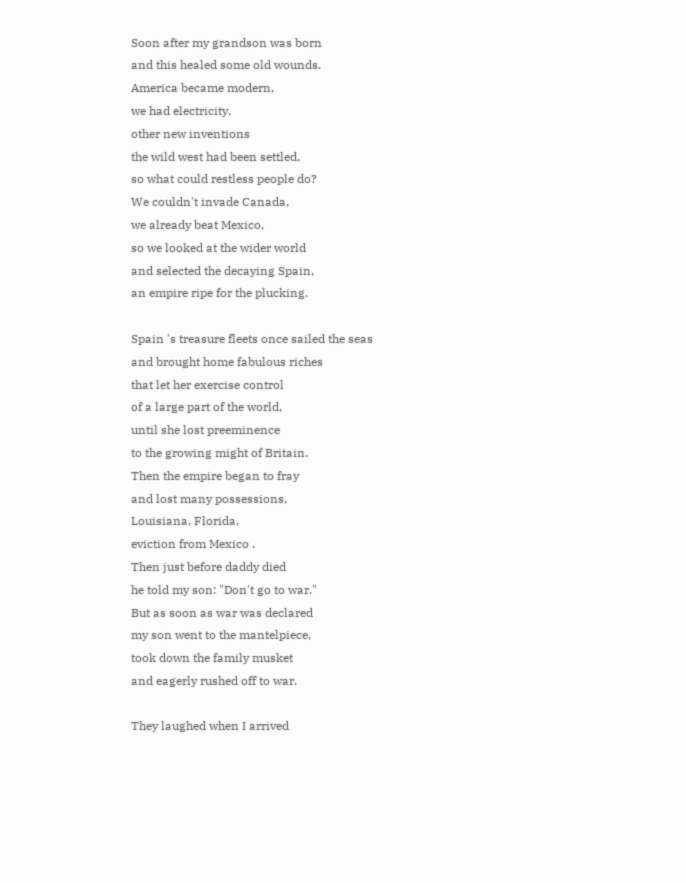Soon after my grandson was born
and this healed some old wounds.
America became modern,
we had electricity,
other new inventions
the wild west had been settled,
so what could restless people do?
We couldn't invade Canada,
we already beat Mexico,
so we looked at the wider world
and selected the decaying Spain,
an empire ripe for the plucking.

Spain 's treasure fleets once sailed the seas
and brought home fabulous riches
that let her exercise control
of a large part of the world,
until she lost preeminence
to the growing might of Britain.
Then the empire began to fray
and lost many possessions,
Louisiana, Florida,
eviction from Mexico .
Then just before daddy died
he told my son: "Don't go to war."
But as soon as war was declared
my son went to the mantelpiece,
took down the family musket
and eagerly rushed off to war.

They laughed when I arrived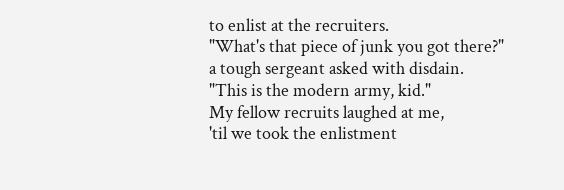to enlist at the recruiters.
"What's that piece of junk you got there?"
a tough sergeant asked with disdain.
"This is the modern army, kid."
My fellow recruits laughed at me,
'til we took the enlistment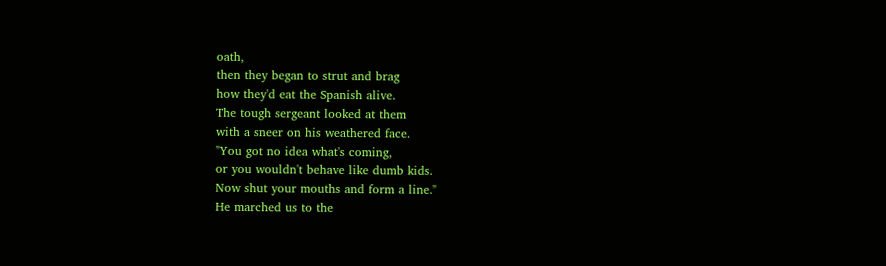oath,
then they began to strut and brag
how they'd eat the Spanish alive.
The tough sergeant looked at them
with a sneer on his weathered face.
"You got no idea what's coming,
or you wouldn't behave like dumb kids.
Now shut your mouths and form a line."
He marched us to the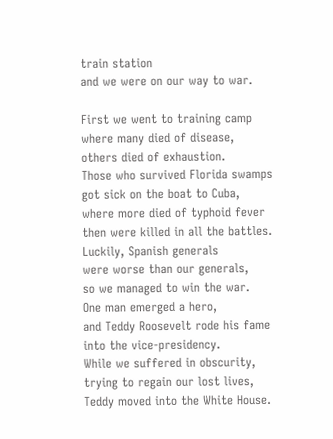train station
and we were on our way to war.

First we went to training camp
where many died of disease,
others died of exhaustion.
Those who survived Florida swamps
got sick on the boat to Cuba,
where more died of typhoid fever
then were killed in all the battles.
Luckily, Spanish generals
were worse than our generals,
so we managed to win the war.
One man emerged a hero,
and Teddy Roosevelt rode his fame
into the vice-presidency.
While we suffered in obscurity,
trying to regain our lost lives,
Teddy moved into the White House.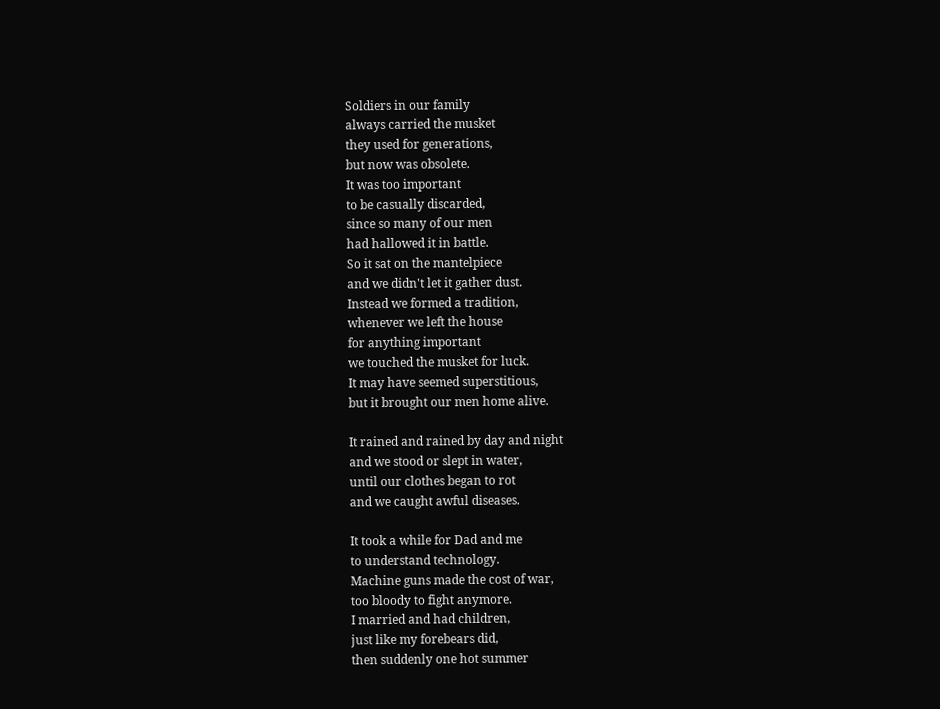Soldiers in our family
always carried the musket
they used for generations,
but now was obsolete.
It was too important
to be casually discarded,
since so many of our men
had hallowed it in battle.
So it sat on the mantelpiece
and we didn't let it gather dust.
Instead we formed a tradition,
whenever we left the house
for anything important
we touched the musket for luck.
It may have seemed superstitious,
but it brought our men home alive.

It rained and rained by day and night
and we stood or slept in water,
until our clothes began to rot
and we caught awful diseases.

It took a while for Dad and me
to understand technology.
Machine guns made the cost of war,
too bloody to fight anymore.
I married and had children,
just like my forebears did,
then suddenly one hot summer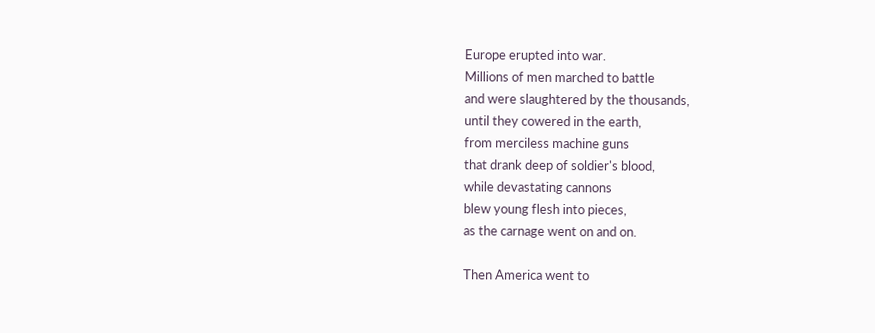Europe erupted into war.
Millions of men marched to battle
and were slaughtered by the thousands,
until they cowered in the earth,
from merciless machine guns
that drank deep of soldier's blood,
while devastating cannons
blew young flesh into pieces,
as the carnage went on and on.

Then America went to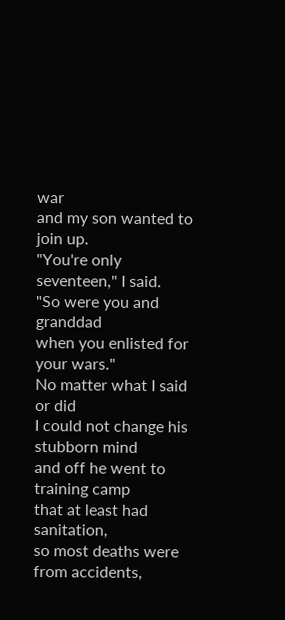war
and my son wanted to join up.
"You're only seventeen," I said.
"So were you and granddad
when you enlisted for your wars."
No matter what I said or did
I could not change his stubborn mind
and off he went to training camp
that at least had sanitation,
so most deaths were from accidents,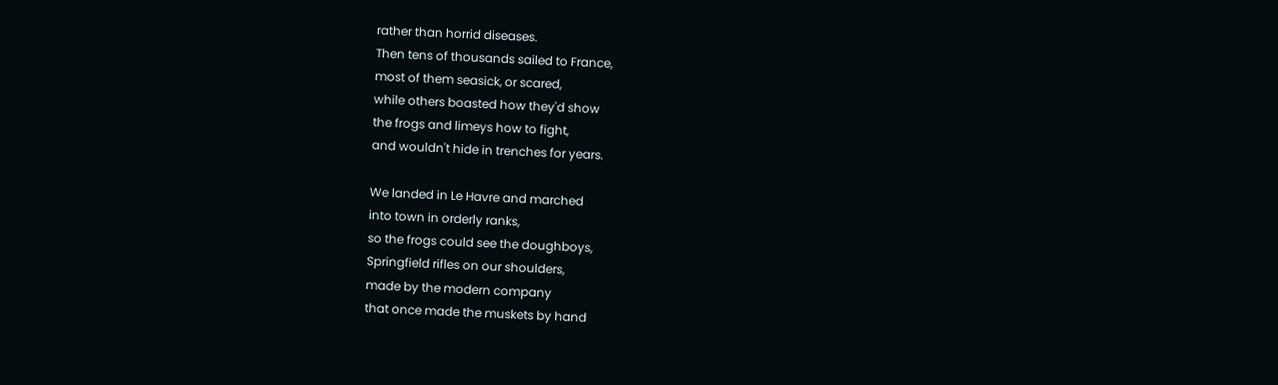rather than horrid diseases.
Then tens of thousands sailed to France,
most of them seasick, or scared,
while others boasted how they'd show
the frogs and limeys how to fight,
and wouldn't hide in trenches for years.

We landed in Le Havre and marched
into town in orderly ranks,
so the frogs could see the doughboys,
Springfield rifles on our shoulders,
made by the modern company
that once made the muskets by hand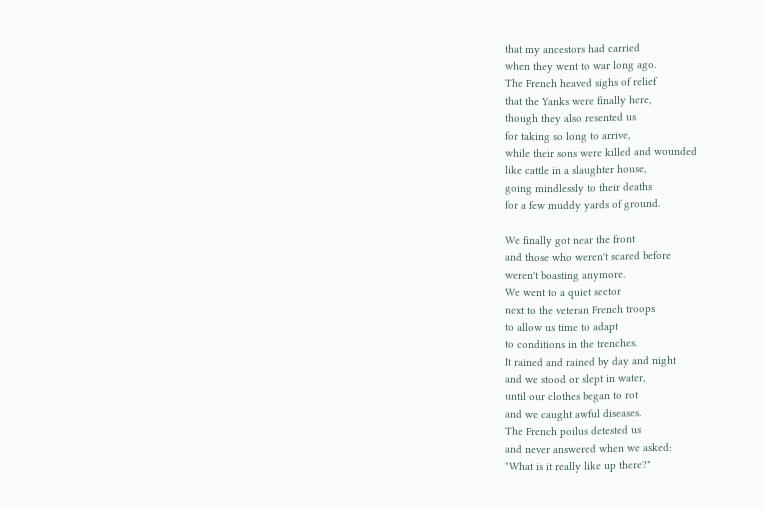that my ancestors had carried
when they went to war long ago.
The French heaved sighs of relief
that the Yanks were finally here,
though they also resented us
for taking so long to arrive,
while their sons were killed and wounded
like cattle in a slaughter house,
going mindlessly to their deaths
for a few muddy yards of ground.

We finally got near the front
and those who weren't scared before
weren't boasting anymore.
We went to a quiet sector
next to the veteran French troops
to allow us time to adapt
to conditions in the trenches.
It rained and rained by day and night
and we stood or slept in water,
until our clothes began to rot
and we caught awful diseases.
The French poilus detested us
and never answered when we asked:
"What is it really like up there?"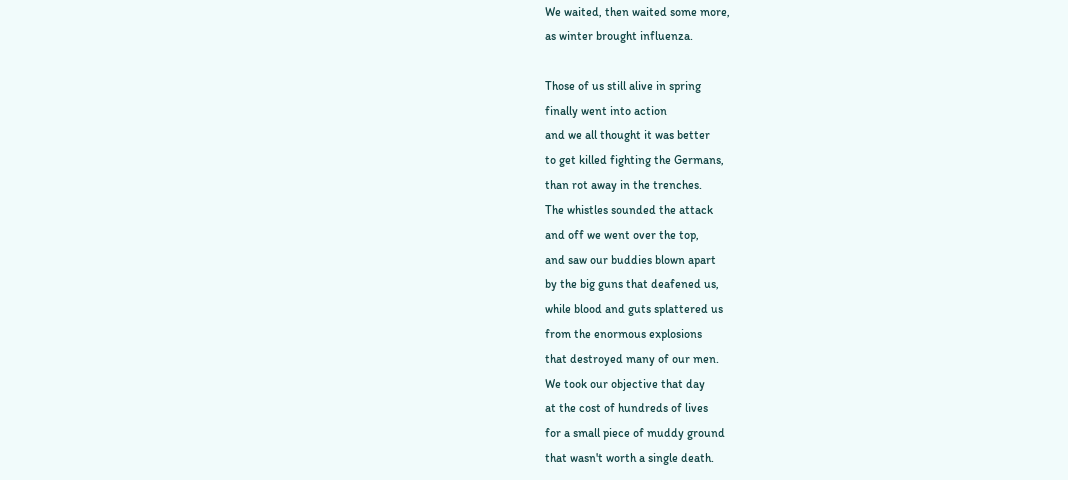We waited, then waited some more,
as winter brought influenza.

Those of us still alive in spring
finally went into action
and we all thought it was better
to get killed fighting the Germans,
than rot away in the trenches.
The whistles sounded the attack
and off we went over the top,
and saw our buddies blown apart
by the big guns that deafened us,
while blood and guts splattered us
from the enormous explosions
that destroyed many of our men.
We took our objective that day
at the cost of hundreds of lives
for a small piece of muddy ground
that wasn't worth a single death.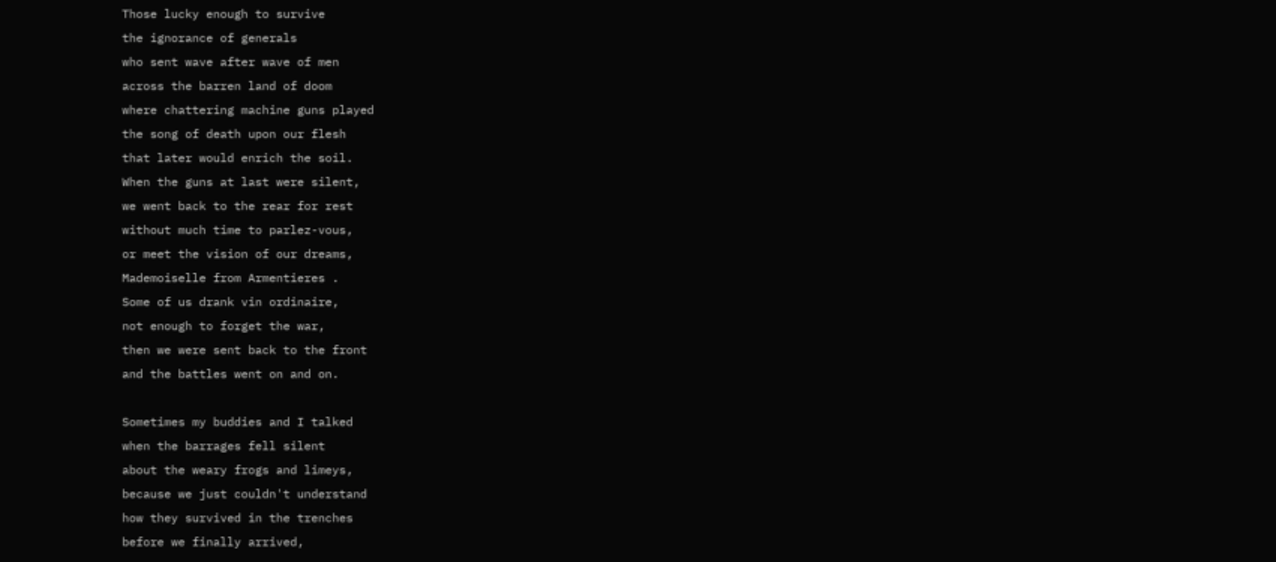Those lucky enough to survive
the ignorance of generals
who sent wave after wave of men
across the barren land of doom
where chattering machine guns played
the song of death upon our flesh
that later would enrich the soil.
When the guns at last were silent,
we went back to the rear for rest
without much time to parlez-vous,
or meet the vision of our dreams,
Mademoiselle from Armentieres .
Some of us drank vin ordinaire,
not enough to forget the war,
then we were sent back to the front
and the battles went on and on.

Sometimes my buddies and I talked
when the barrages fell silent
about the weary frogs and limeys,
because we just couldn't understand
how they survived in the trenches
before we finally arrived,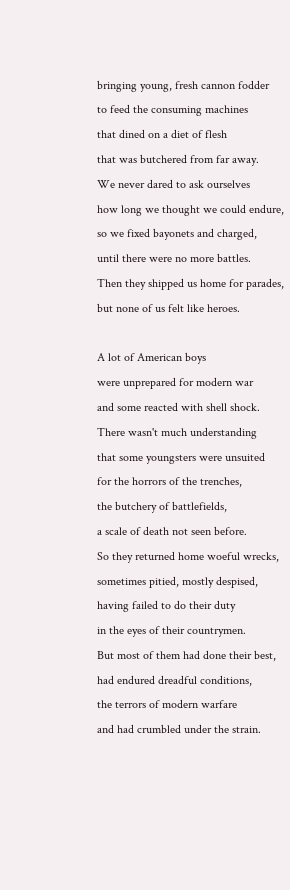bringing young, fresh cannon fodder
to feed the consuming machines
that dined on a diet of flesh
that was butchered from far away.
We never dared to ask ourselves
how long we thought we could endure,
so we fixed bayonets and charged,
until there were no more battles.
Then they shipped us home for parades,
but none of us felt like heroes.

A lot of American boys
were unprepared for modern war
and some reacted with shell shock.
There wasn't much understanding
that some youngsters were unsuited
for the horrors of the trenches,
the butchery of battlefields,
a scale of death not seen before.
So they returned home woeful wrecks,
sometimes pitied, mostly despised,
having failed to do their duty
in the eyes of their countrymen.
But most of them had done their best,
had endured dreadful conditions,
the terrors of modern warfare
and had crumbled under the strain.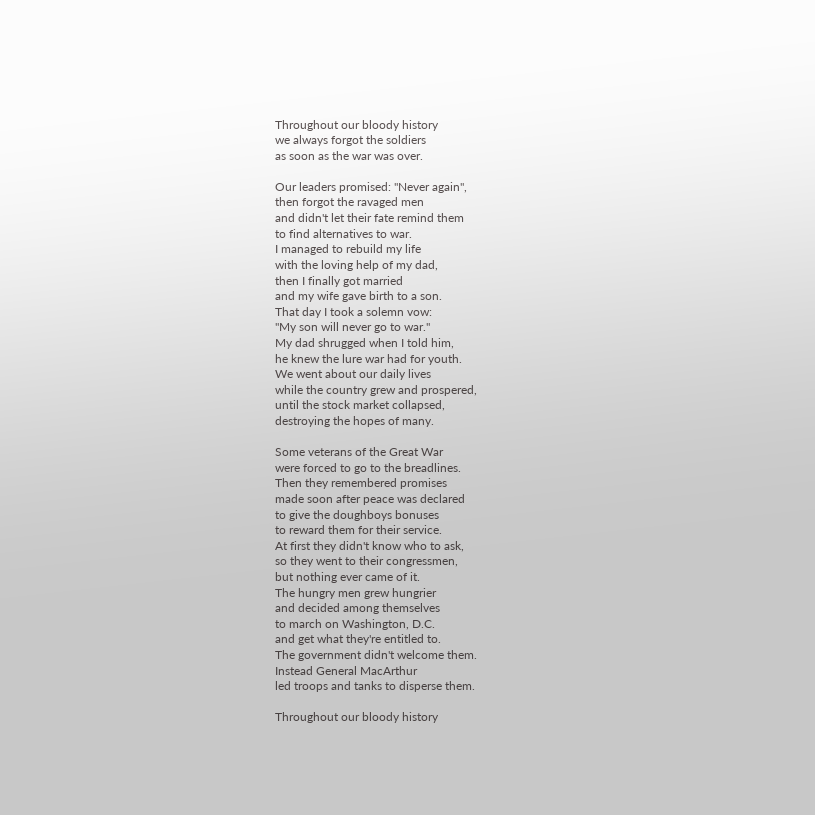Throughout our bloody history
we always forgot the soldiers
as soon as the war was over.

Our leaders promised: "Never again",
then forgot the ravaged men
and didn't let their fate remind them
to find alternatives to war.
I managed to rebuild my life
with the loving help of my dad,
then I finally got married
and my wife gave birth to a son.
That day I took a solemn vow:
"My son will never go to war."
My dad shrugged when I told him,
he knew the lure war had for youth.
We went about our daily lives
while the country grew and prospered,
until the stock market collapsed,
destroying the hopes of many.

Some veterans of the Great War
were forced to go to the breadlines.
Then they remembered promises
made soon after peace was declared
to give the doughboys bonuses
to reward them for their service.
At first they didn't know who to ask,
so they went to their congressmen,
but nothing ever came of it.
The hungry men grew hungrier
and decided among themselves
to march on Washington, D.C.
and get what they're entitled to.
The government didn't welcome them.
Instead General MacArthur
led troops and tanks to disperse them.

Throughout our bloody history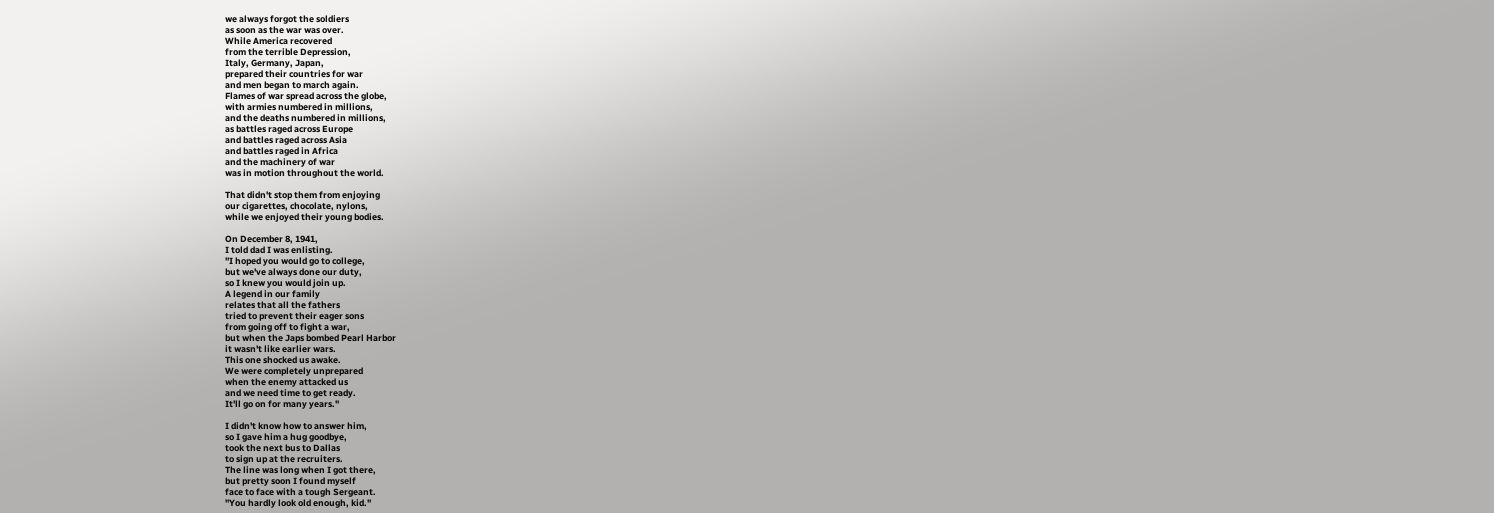we always forgot the soldiers
as soon as the war was over.
While America recovered
from the terrible Depression,
Italy, Germany, Japan,
prepared their countries for war
and men began to march again.
Flames of war spread across the globe,
with armies numbered in millions,
and the deaths numbered in millions,
as battles raged across Europe
and battles raged across Asia
and battles raged in Africa
and the machinery of war
was in motion throughout the world.

That didn't stop them from enjoying
our cigarettes, chocolate, nylons,
while we enjoyed their young bodies.

On December 8, 1941,
I told dad I was enlisting.
"I hoped you would go to college,
but we've always done our duty,
so I knew you would join up.
A legend in our family
relates that all the fathers
tried to prevent their eager sons
from going off to fight a war,
but when the Japs bombed Pearl Harbor
it wasn't like earlier wars.
This one shocked us awake.
We were completely unprepared
when the enemy attacked us
and we need time to get ready.
It'll go on for many years."

I didn't know how to answer him,
so I gave him a hug goodbye,
took the next bus to Dallas
to sign up at the recruiters.
The line was long when I got there,
but pretty soon I found myself
face to face with a tough Sergeant.
"You hardly look old enough, kid."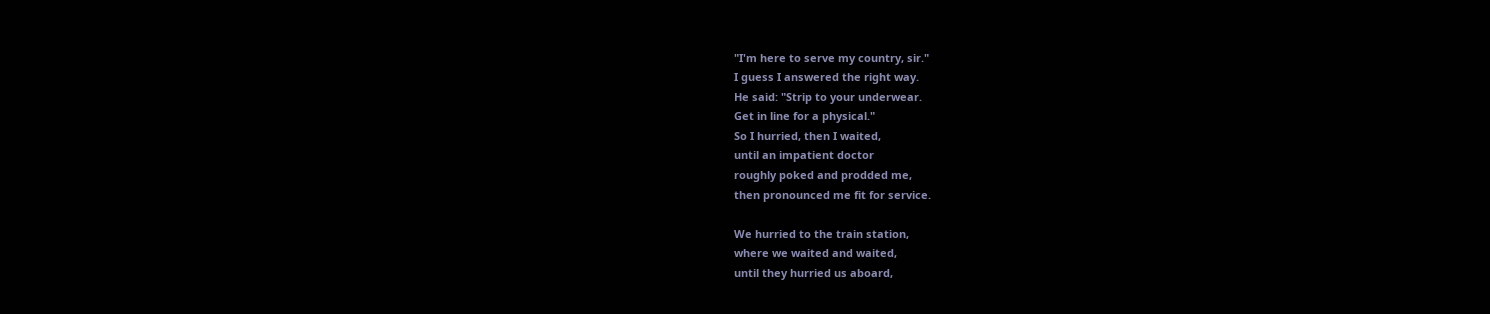"I'm here to serve my country, sir."
I guess I answered the right way.
He said: "Strip to your underwear.
Get in line for a physical."
So I hurried, then I waited,
until an impatient doctor
roughly poked and prodded me,
then pronounced me fit for service.

We hurried to the train station,
where we waited and waited,
until they hurried us aboard,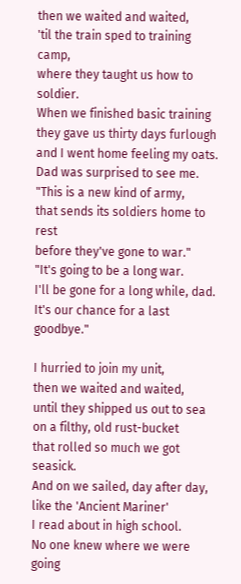then we waited and waited,
'til the train sped to training camp,
where they taught us how to soldier.
When we finished basic training
they gave us thirty days furlough
and I went home feeling my oats.
Dad was surprised to see me.
"This is a new kind of army,
that sends its soldiers home to rest
before they've gone to war."
"It's going to be a long war.
I'll be gone for a long while, dad.
It's our chance for a last goodbye."

I hurried to join my unit,
then we waited and waited,
until they shipped us out to sea
on a filthy, old rust-bucket
that rolled so much we got seasick.
And on we sailed, day after day,
like the 'Ancient Mariner'
I read about in high school.
No one knew where we were going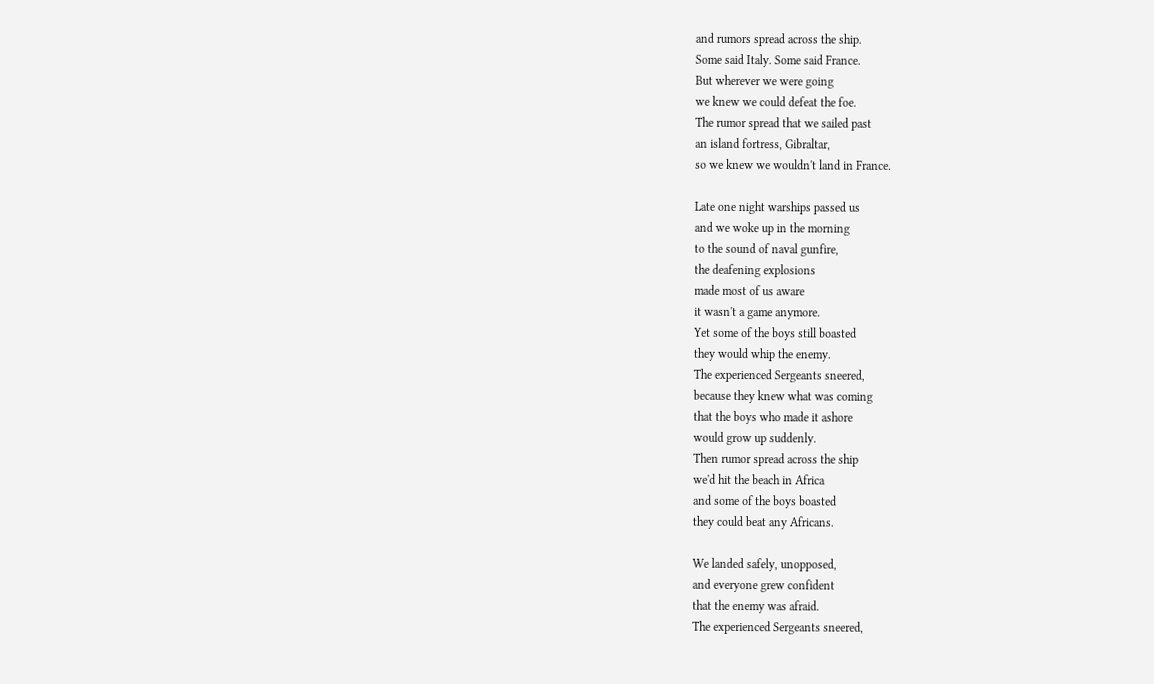and rumors spread across the ship.
Some said Italy. Some said France.
But wherever we were going
we knew we could defeat the foe.
The rumor spread that we sailed past
an island fortress, Gibraltar,
so we knew we wouldn't land in France.

Late one night warships passed us
and we woke up in the morning
to the sound of naval gunfire,
the deafening explosions
made most of us aware
it wasn't a game anymore.
Yet some of the boys still boasted
they would whip the enemy.
The experienced Sergeants sneered,
because they knew what was coming
that the boys who made it ashore
would grow up suddenly.
Then rumor spread across the ship
we'd hit the beach in Africa
and some of the boys boasted
they could beat any Africans.

We landed safely, unopposed,
and everyone grew confident
that the enemy was afraid.
The experienced Sergeants sneered,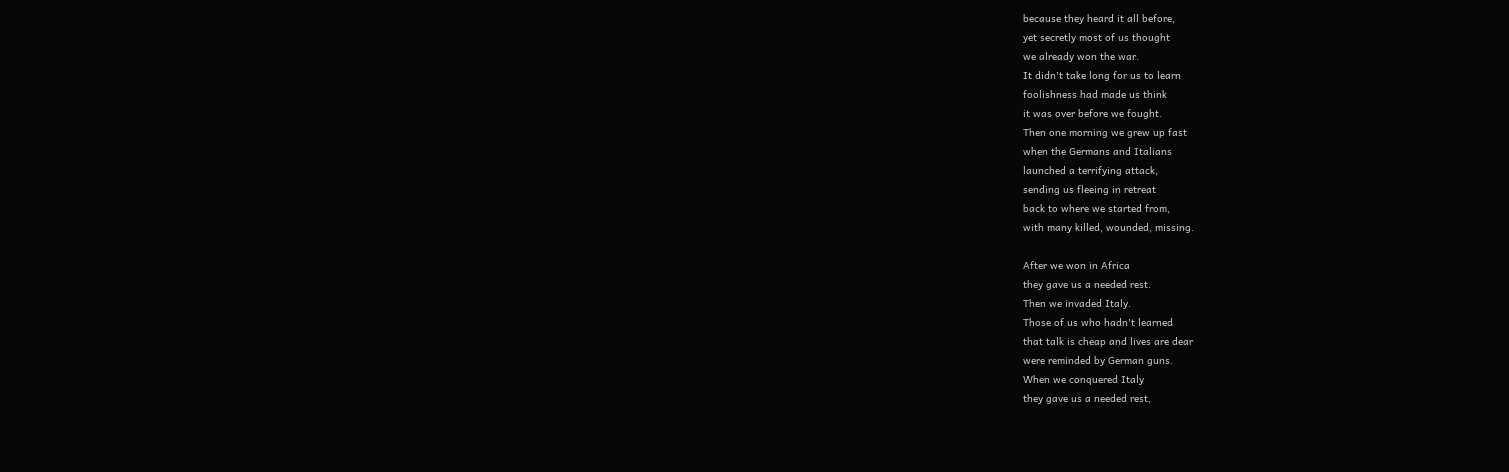because they heard it all before,
yet secretly most of us thought
we already won the war.
It didn't take long for us to learn
foolishness had made us think
it was over before we fought.
Then one morning we grew up fast
when the Germans and Italians
launched a terrifying attack,
sending us fleeing in retreat
back to where we started from,
with many killed, wounded, missing.

After we won in Africa
they gave us a needed rest.
Then we invaded Italy.
Those of us who hadn't learned
that talk is cheap and lives are dear
were reminded by German guns.
When we conquered Italy
they gave us a needed rest,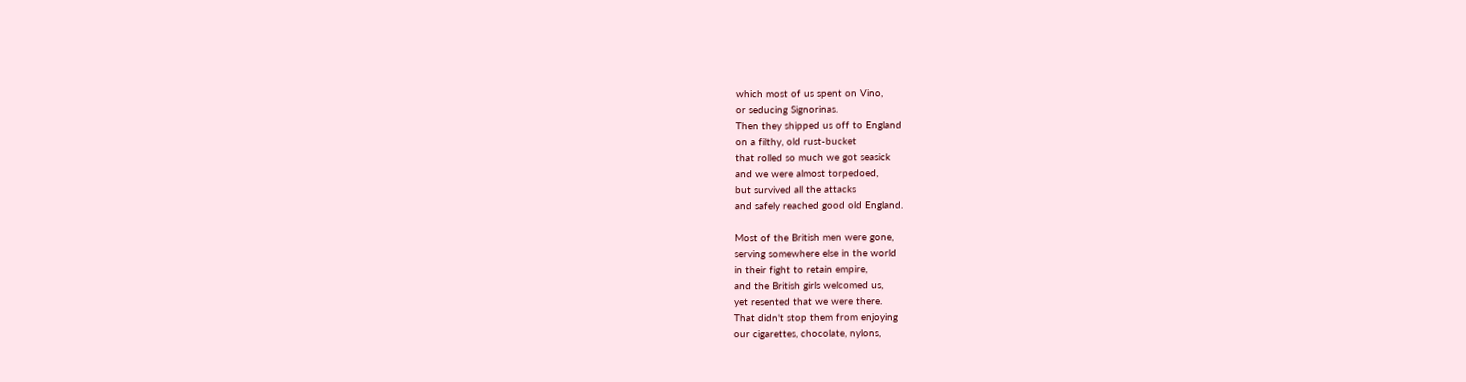which most of us spent on Vino,
or seducing Signorinas.
Then they shipped us off to England
on a filthy, old rust-bucket
that rolled so much we got seasick
and we were almost torpedoed,
but survived all the attacks
and safely reached good old England.

Most of the British men were gone,
serving somewhere else in the world
in their fight to retain empire,
and the British girls welcomed us,
yet resented that we were there.
That didn't stop them from enjoying
our cigarettes, chocolate, nylons,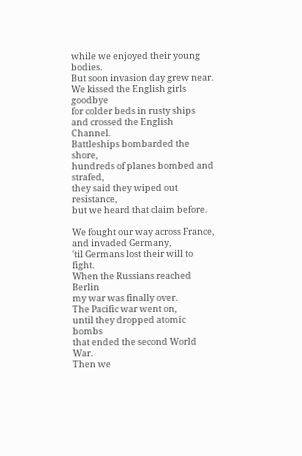while we enjoyed their young bodies.
But soon invasion day grew near.
We kissed the English girls goodbye
for colder beds in rusty ships
and crossed the English Channel.
Battleships bombarded the shore,
hundreds of planes bombed and strafed,
they said they wiped out resistance,
but we heard that claim before.

We fought our way across France,
and invaded Germany,
'til Germans lost their will to fight.
When the Russians reached Berlin
my war was finally over.
The Pacific war went on,
until they dropped atomic bombs
that ended the second World War.
Then we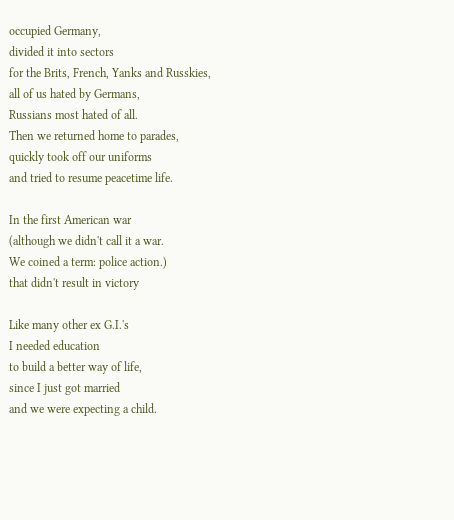occupied Germany,
divided it into sectors
for the Brits, French, Yanks and Russkies,
all of us hated by Germans,
Russians most hated of all.
Then we returned home to parades,
quickly took off our uniforms
and tried to resume peacetime life.

In the first American war
(although we didn't call it a war.
We coined a term: police action.)
that didn't result in victory

Like many other ex G.I.'s
I needed education
to build a better way of life,
since I just got married
and we were expecting a child.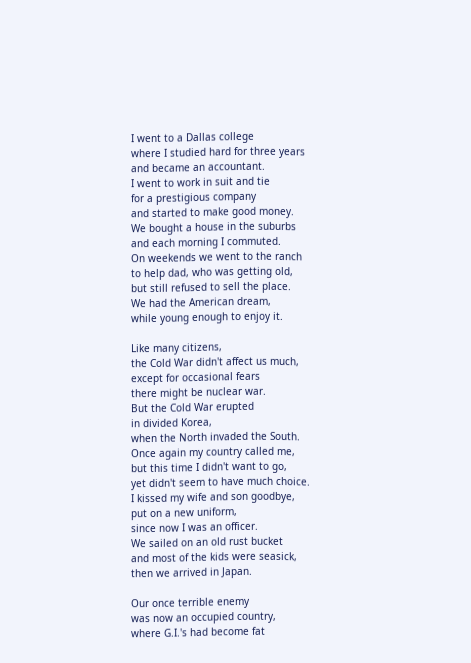I went to a Dallas college
where I studied hard for three years
and became an accountant.
I went to work in suit and tie
for a prestigious company
and started to make good money.
We bought a house in the suburbs
and each morning I commuted.
On weekends we went to the ranch
to help dad, who was getting old,
but still refused to sell the place.
We had the American dream,
while young enough to enjoy it.

Like many citizens,
the Cold War didn't affect us much,
except for occasional fears
there might be nuclear war.
But the Cold War erupted
in divided Korea,
when the North invaded the South.
Once again my country called me,
but this time I didn't want to go,
yet didn't seem to have much choice.
I kissed my wife and son goodbye,
put on a new uniform,
since now I was an officer.
We sailed on an old rust bucket
and most of the kids were seasick,
then we arrived in Japan.

Our once terrible enemy
was now an occupied country,
where G.I.'s had become fat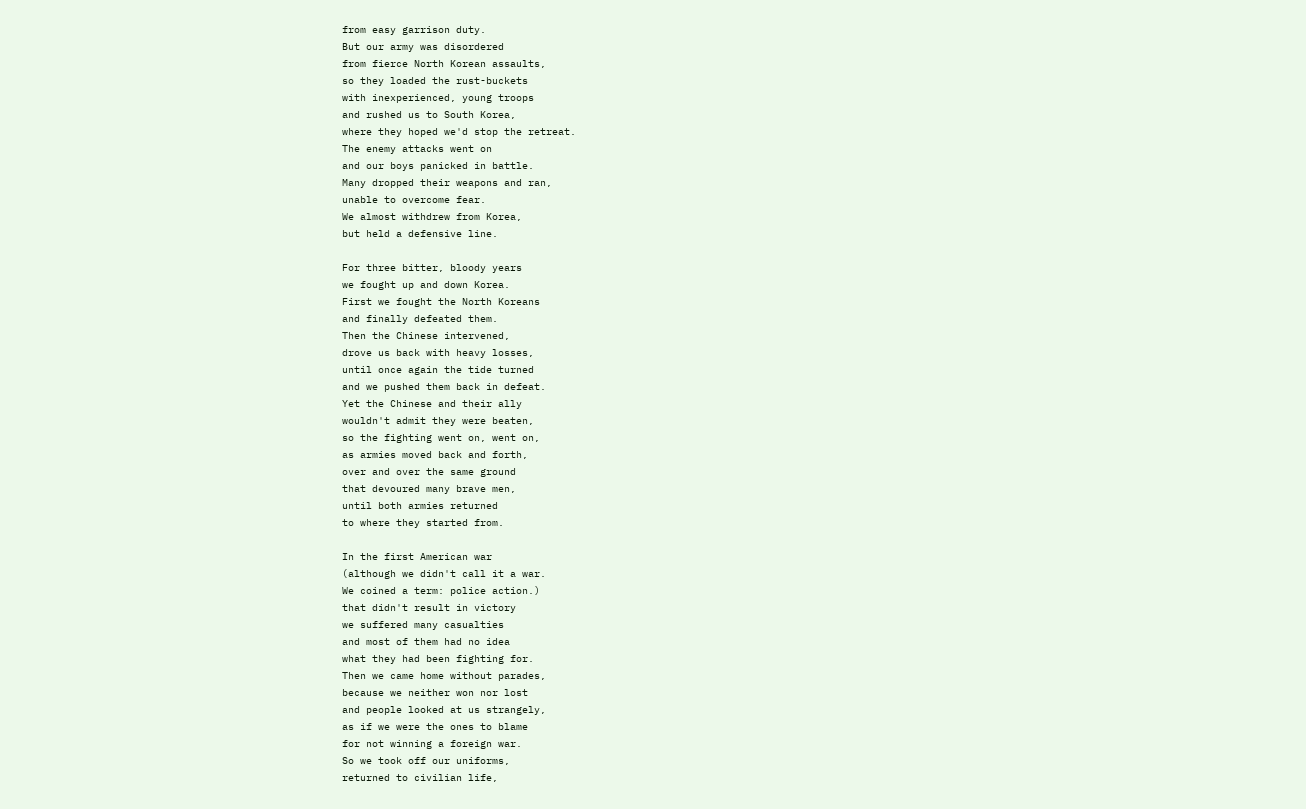from easy garrison duty.
But our army was disordered
from fierce North Korean assaults,
so they loaded the rust-buckets
with inexperienced, young troops
and rushed us to South Korea,
where they hoped we'd stop the retreat.
The enemy attacks went on
and our boys panicked in battle.
Many dropped their weapons and ran,
unable to overcome fear.
We almost withdrew from Korea,
but held a defensive line.

For three bitter, bloody years
we fought up and down Korea.
First we fought the North Koreans
and finally defeated them.
Then the Chinese intervened,
drove us back with heavy losses,
until once again the tide turned
and we pushed them back in defeat.
Yet the Chinese and their ally
wouldn't admit they were beaten,
so the fighting went on, went on,
as armies moved back and forth,
over and over the same ground
that devoured many brave men,
until both armies returned
to where they started from.

In the first American war
(although we didn't call it a war.
We coined a term: police action.)
that didn't result in victory
we suffered many casualties
and most of them had no idea
what they had been fighting for.
Then we came home without parades,
because we neither won nor lost
and people looked at us strangely,
as if we were the ones to blame
for not winning a foreign war.
So we took off our uniforms,
returned to civilian life,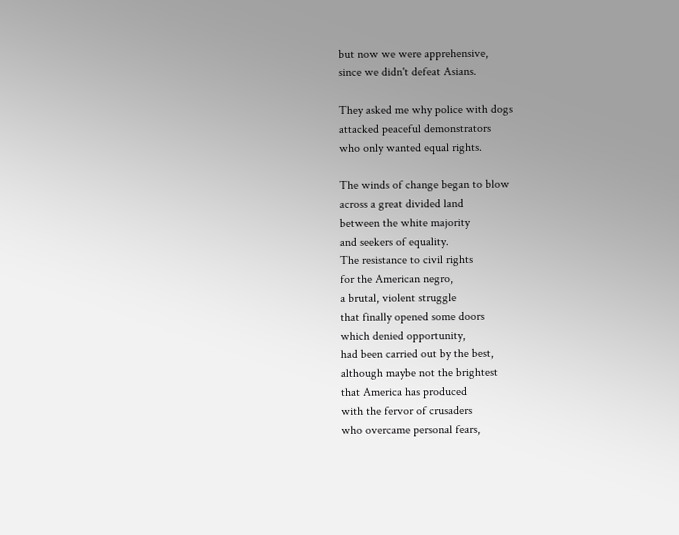but now we were apprehensive,
since we didn't defeat Asians.

They asked me why police with dogs
attacked peaceful demonstrators
who only wanted equal rights.

The winds of change began to blow
across a great divided land
between the white majority
and seekers of equality.
The resistance to civil rights
for the American negro,
a brutal, violent struggle
that finally opened some doors
which denied opportunity,
had been carried out by the best,
although maybe not the brightest
that America has produced
with the fervor of crusaders
who overcame personal fears,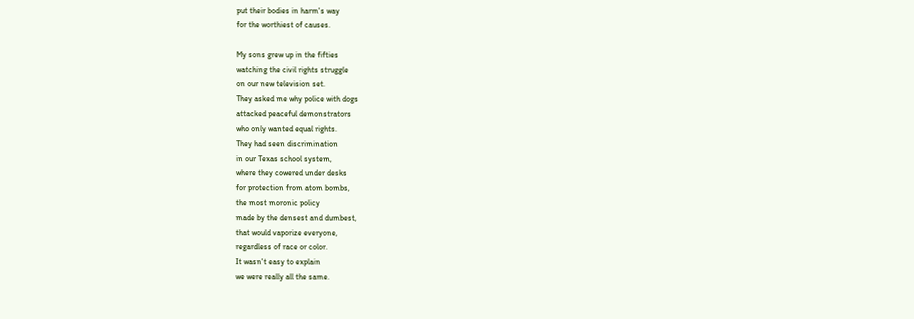put their bodies in harm's way
for the worthiest of causes.

My sons grew up in the fifties
watching the civil rights struggle
on our new television set.
They asked me why police with dogs
attacked peaceful demonstrators
who only wanted equal rights.
They had seen discrimination
in our Texas school system,
where they cowered under desks
for protection from atom bombs,
the most moronic policy
made by the densest and dumbest,
that would vaporize everyone,
regardless of race or color.
It wasn't easy to explain
we were really all the same.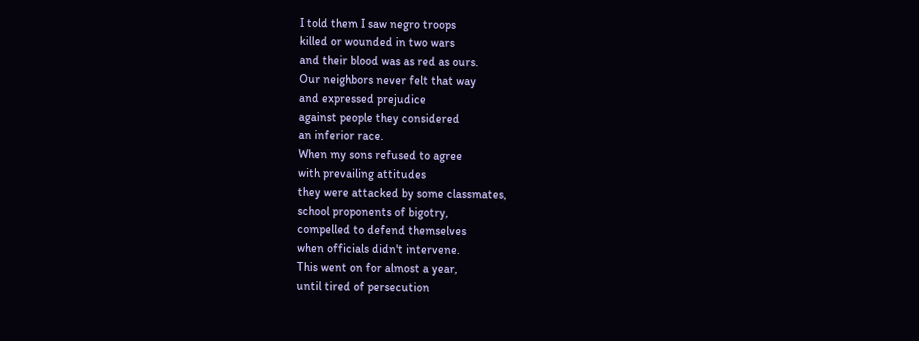I told them I saw negro troops
killed or wounded in two wars
and their blood was as red as ours.
Our neighbors never felt that way
and expressed prejudice
against people they considered
an inferior race.
When my sons refused to agree
with prevailing attitudes
they were attacked by some classmates,
school proponents of bigotry,
compelled to defend themselves
when officials didn't intervene.
This went on for almost a year,
until tired of persecution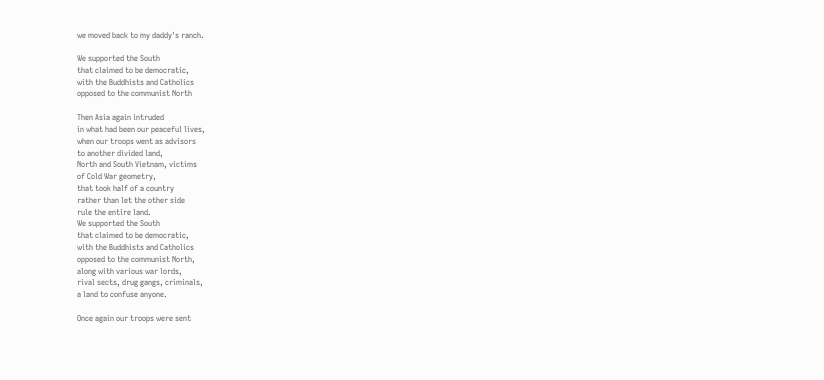we moved back to my daddy's ranch.

We supported the South
that claimed to be democratic,
with the Buddhists and Catholics
opposed to the communist North

Then Asia again intruded
in what had been our peaceful lives,
when our troops went as advisors
to another divided land,
North and South Vietnam, victims
of Cold War geometry,
that took half of a country
rather than let the other side
rule the entire land.
We supported the South
that claimed to be democratic,
with the Buddhists and Catholics
opposed to the communist North,
along with various war lords,
rival sects, drug gangs, criminals,
a land to confuse anyone.

Once again our troops were sent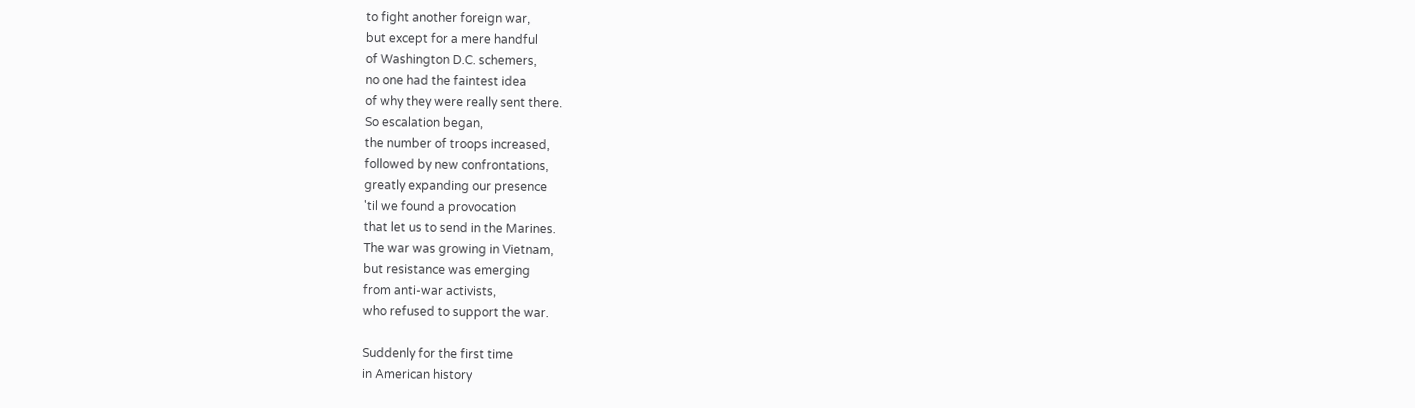to fight another foreign war,
but except for a mere handful
of Washington D.C. schemers,
no one had the faintest idea
of why they were really sent there.
So escalation began,
the number of troops increased,
followed by new confrontations,
greatly expanding our presence
'til we found a provocation
that let us to send in the Marines.
The war was growing in Vietnam,
but resistance was emerging
from anti-war activists,
who refused to support the war.

Suddenly for the first time
in American history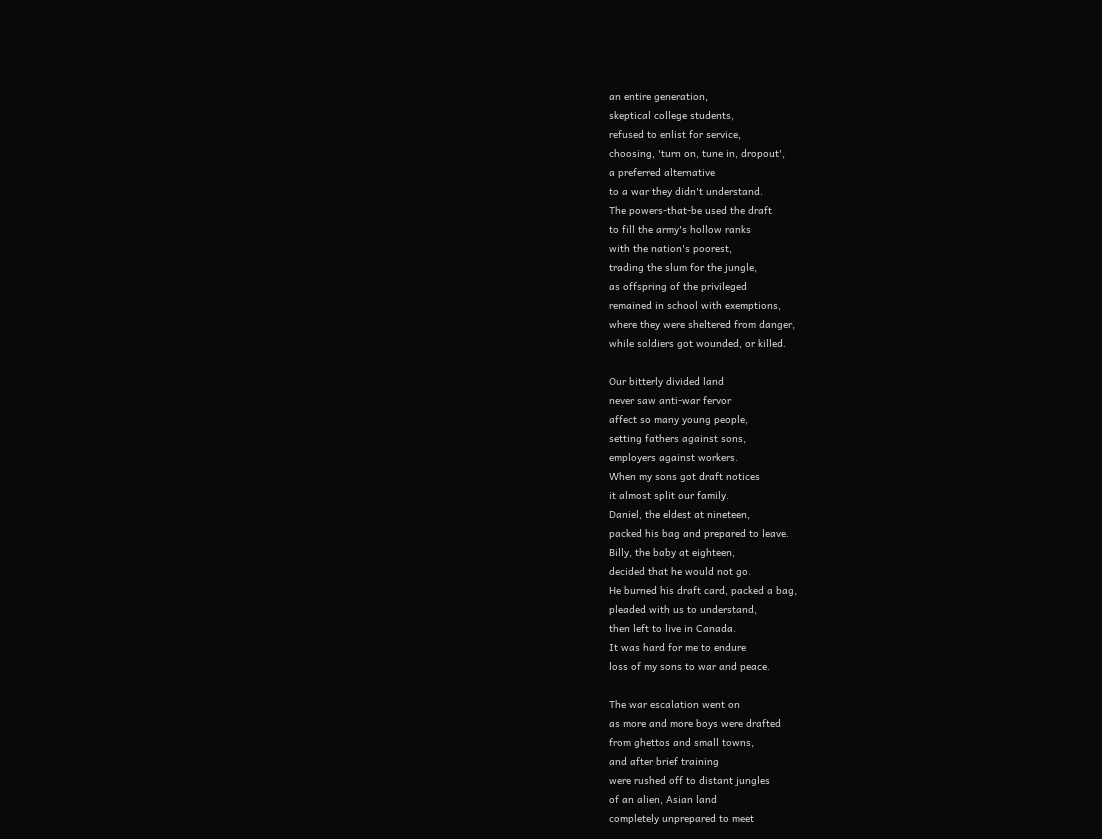an entire generation,
skeptical college students,
refused to enlist for service,
choosing, 'turn on, tune in, dropout',
a preferred alternative
to a war they didn't understand.
The powers-that-be used the draft
to fill the army's hollow ranks
with the nation's poorest,
trading the slum for the jungle,
as offspring of the privileged
remained in school with exemptions,
where they were sheltered from danger,
while soldiers got wounded, or killed.

Our bitterly divided land
never saw anti-war fervor
affect so many young people,
setting fathers against sons,
employers against workers.
When my sons got draft notices
it almost split our family.
Daniel, the eldest at nineteen,
packed his bag and prepared to leave.
Billy, the baby at eighteen,
decided that he would not go.
He burned his draft card, packed a bag,
pleaded with us to understand,
then left to live in Canada.
It was hard for me to endure
loss of my sons to war and peace.

The war escalation went on
as more and more boys were drafted
from ghettos and small towns,
and after brief training
were rushed off to distant jungles
of an alien, Asian land
completely unprepared to meet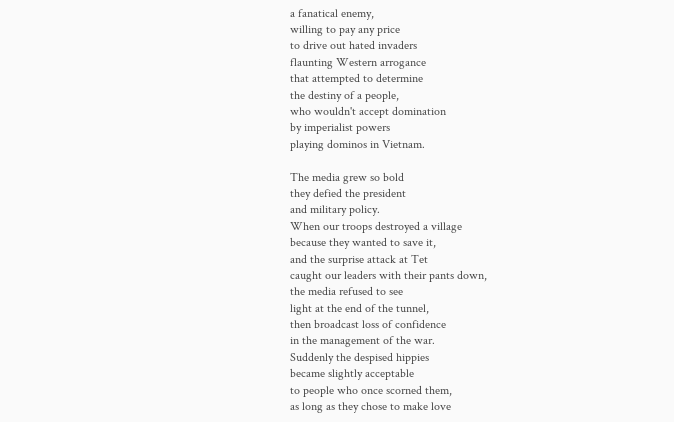a fanatical enemy,
willing to pay any price
to drive out hated invaders
flaunting Western arrogance
that attempted to determine
the destiny of a people,
who wouldn't accept domination
by imperialist powers
playing dominos in Vietnam.

The media grew so bold
they defied the president
and military policy.
When our troops destroyed a village
because they wanted to save it,
and the surprise attack at Tet
caught our leaders with their pants down,
the media refused to see
light at the end of the tunnel,
then broadcast loss of confidence
in the management of the war.
Suddenly the despised hippies
became slightly acceptable
to people who once scorned them,
as long as they chose to make love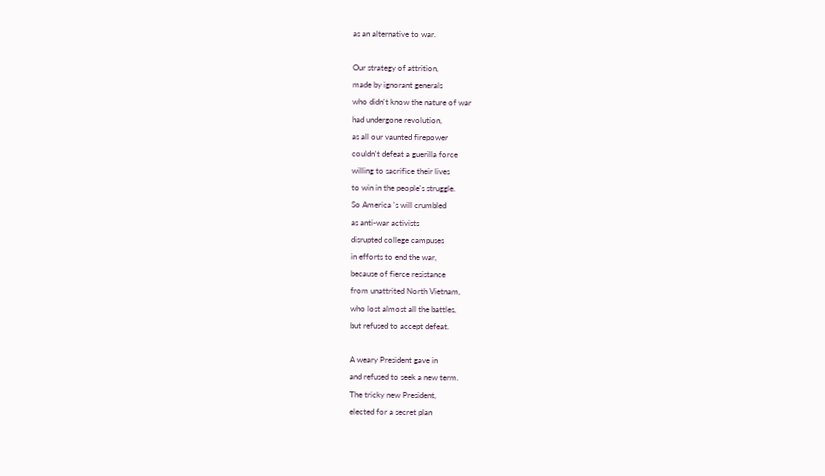as an alternative to war.

Our strategy of attrition,
made by ignorant generals
who didn't know the nature of war
had undergone revolution,
as all our vaunted firepower
couldn't defeat a guerilla force
willing to sacrifice their lives
to win in the people's struggle.
So America 's will crumbled
as anti-war activists
disrupted college campuses
in efforts to end the war,
because of fierce resistance
from unattrited North Vietnam,
who lost almost all the battles,
but refused to accept defeat.

A weary President gave in
and refused to seek a new term.
The tricky new President,
elected for a secret plan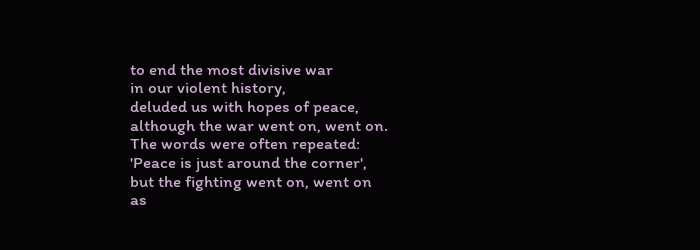to end the most divisive war
in our violent history,
deluded us with hopes of peace,
although the war went on, went on.
The words were often repeated:
'Peace is just around the corner',
but the fighting went on, went on
as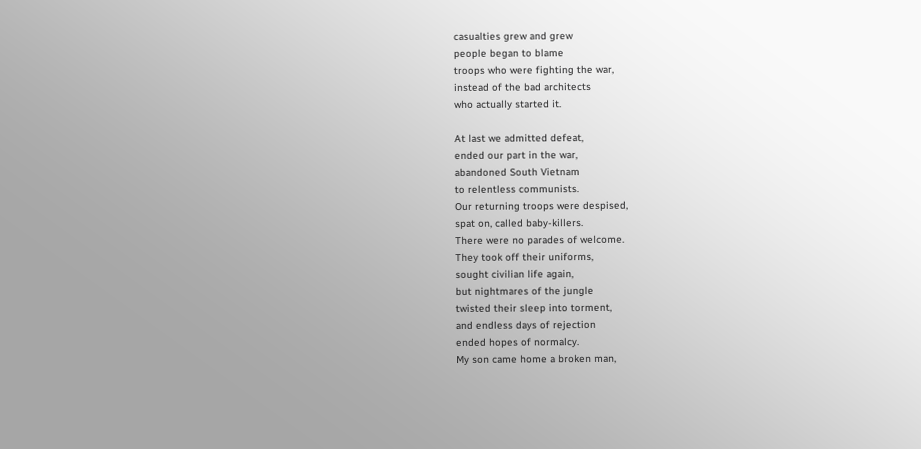casualties grew and grew
people began to blame
troops who were fighting the war,
instead of the bad architects
who actually started it.

At last we admitted defeat,
ended our part in the war,
abandoned South Vietnam
to relentless communists.
Our returning troops were despised,
spat on, called baby-killers.
There were no parades of welcome.
They took off their uniforms,
sought civilian life again,
but nightmares of the jungle
twisted their sleep into torment,
and endless days of rejection
ended hopes of normalcy.
My son came home a broken man,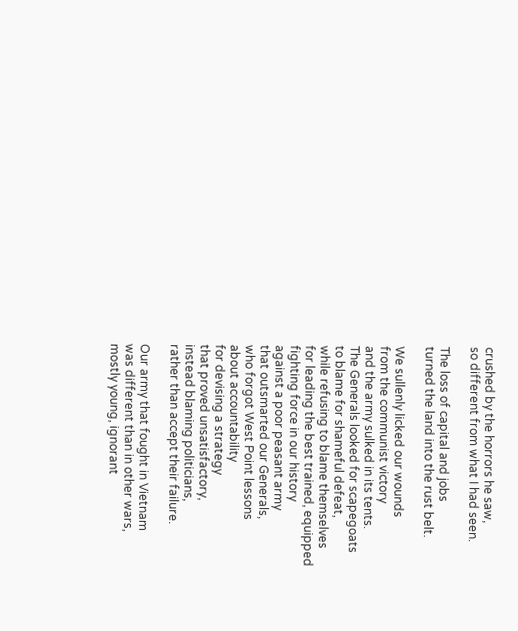crushed by the horrors he saw,
so different from what I had seen.

The loss of capital and jobs
turned the land into the rust belt.

We sullenly licked our wounds
from the communist victory
and the army sulked in its tents.
The Generals looked for scapegoats
to blame for shameful defeat,
while refusing to blame themselves
for leading the best trained, equipped
fighting force in our history
against a poor peasant army
that outsmarted our Generals,
who forgot West Point lessons
about accountability
for devising a strategy
that proved unsatisfactory,
instead blaming politicians,
rather than accept their failure.

Our army that fought in Vietnam
was different than in other wars,
mostly young, ignorant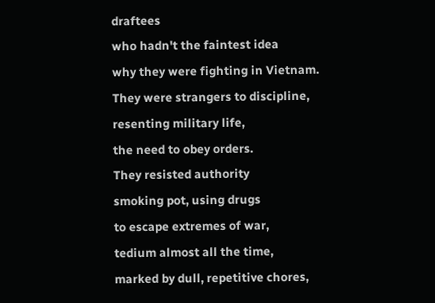draftees
who hadn't the faintest idea
why they were fighting in Vietnam.
They were strangers to discipline,
resenting military life,
the need to obey orders.
They resisted authority
smoking pot, using drugs
to escape extremes of war,
tedium almost all the time,
marked by dull, repetitive chores,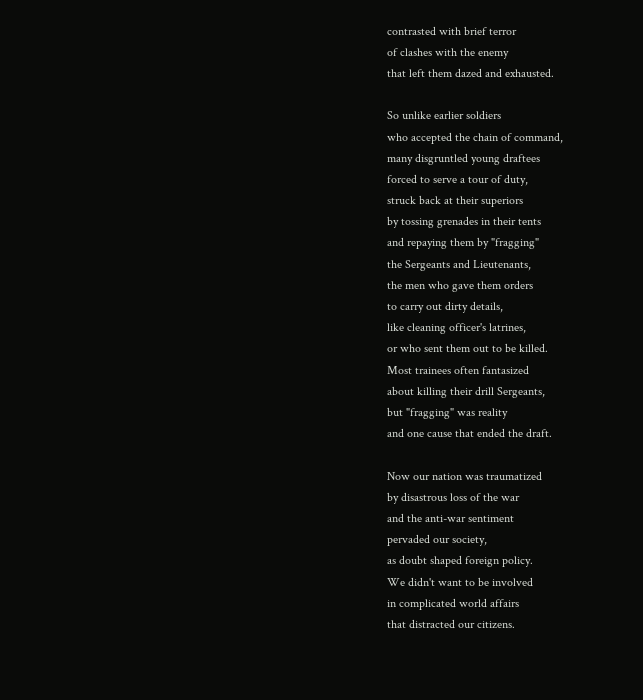contrasted with brief terror
of clashes with the enemy
that left them dazed and exhausted.

So unlike earlier soldiers
who accepted the chain of command,
many disgruntled young draftees
forced to serve a tour of duty,
struck back at their superiors
by tossing grenades in their tents
and repaying them by "fragging"
the Sergeants and Lieutenants,
the men who gave them orders
to carry out dirty details,
like cleaning officer's latrines,
or who sent them out to be killed.
Most trainees often fantasized
about killing their drill Sergeants,
but "fragging" was reality
and one cause that ended the draft.

Now our nation was traumatized
by disastrous loss of the war
and the anti-war sentiment
pervaded our society,
as doubt shaped foreign policy.
We didn't want to be involved
in complicated world affairs
that distracted our citizens.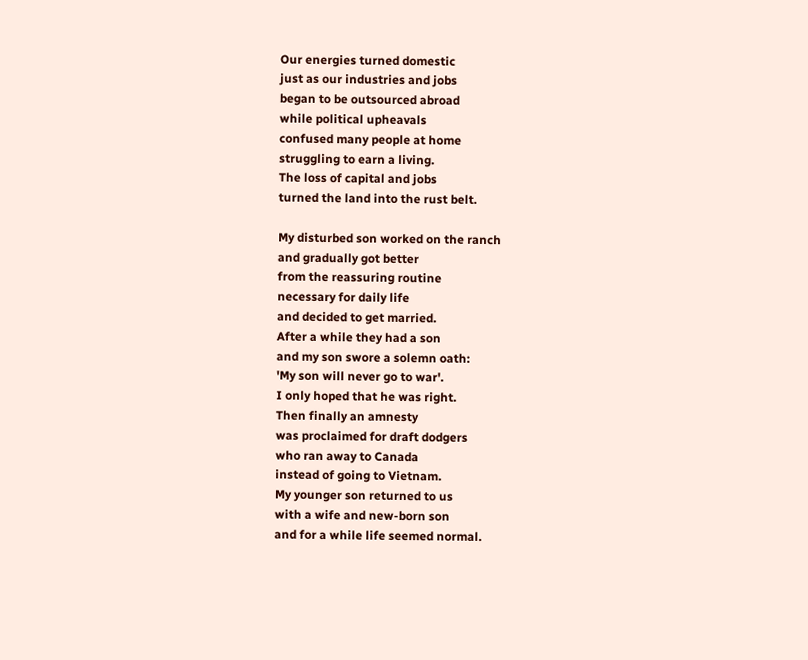Our energies turned domestic
just as our industries and jobs
began to be outsourced abroad
while political upheavals
confused many people at home
struggling to earn a living.
The loss of capital and jobs
turned the land into the rust belt.

My disturbed son worked on the ranch
and gradually got better
from the reassuring routine
necessary for daily life
and decided to get married.
After a while they had a son
and my son swore a solemn oath:
'My son will never go to war'.
I only hoped that he was right.
Then finally an amnesty
was proclaimed for draft dodgers
who ran away to Canada
instead of going to Vietnam.
My younger son returned to us
with a wife and new-born son
and for a while life seemed normal.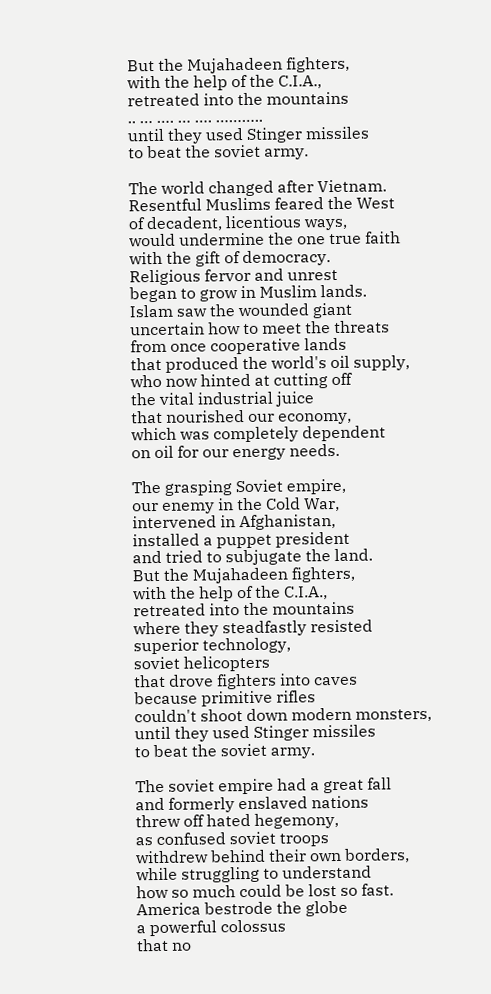But the Mujahadeen fighters,
with the help of the C.I.A.,
retreated into the mountains
.. … …. … …. ………..
until they used Stinger missiles
to beat the soviet army.

The world changed after Vietnam.
Resentful Muslims feared the West
of decadent, licentious ways,
would undermine the one true faith
with the gift of democracy.
Religious fervor and unrest
began to grow in Muslim lands.
Islam saw the wounded giant
uncertain how to meet the threats
from once cooperative lands
that produced the world's oil supply,
who now hinted at cutting off
the vital industrial juice
that nourished our economy,
which was completely dependent
on oil for our energy needs.

The grasping Soviet empire,
our enemy in the Cold War,
intervened in Afghanistan,
installed a puppet president
and tried to subjugate the land.
But the Mujahadeen fighters,
with the help of the C.I.A.,
retreated into the mountains
where they steadfastly resisted
superior technology,
soviet helicopters
that drove fighters into caves
because primitive rifles
couldn't shoot down modern monsters,
until they used Stinger missiles
to beat the soviet army.

The soviet empire had a great fall
and formerly enslaved nations
threw off hated hegemony,
as confused soviet troops
withdrew behind their own borders,
while struggling to understand
how so much could be lost so fast.
America bestrode the globe
a powerful colossus
that no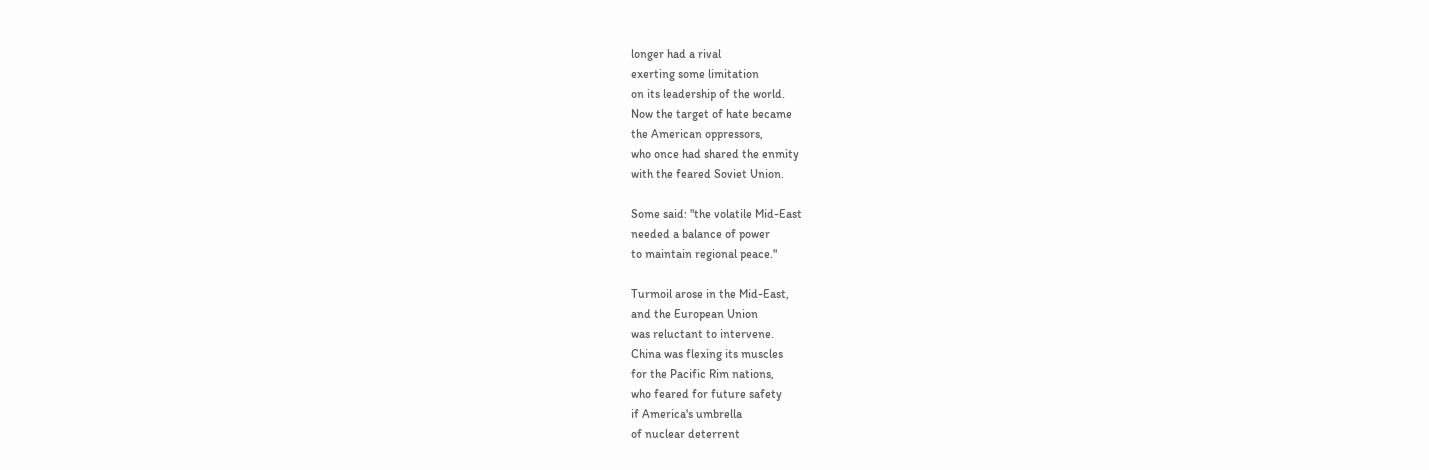longer had a rival
exerting some limitation
on its leadership of the world.
Now the target of hate became
the American oppressors,
who once had shared the enmity
with the feared Soviet Union.

Some said: "the volatile Mid-East
needed a balance of power
to maintain regional peace."

Turmoil arose in the Mid-East,
and the European Union
was reluctant to intervene.
China was flexing its muscles
for the Pacific Rim nations,
who feared for future safety
if America's umbrella
of nuclear deterrent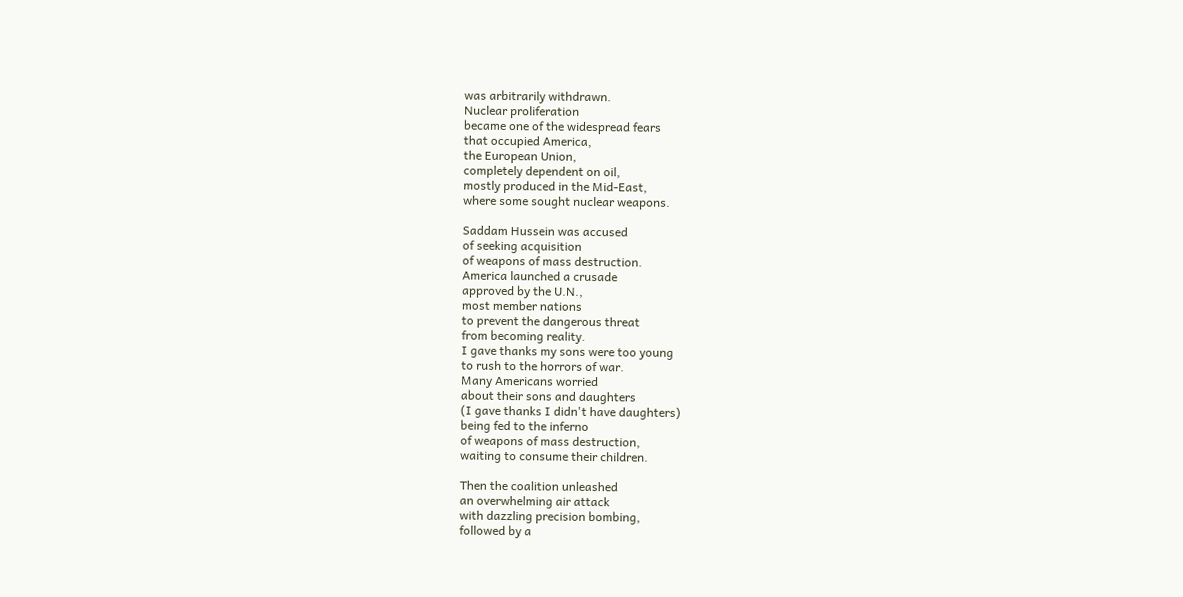was arbitrarily withdrawn.
Nuclear proliferation
became one of the widespread fears
that occupied America,
the European Union,
completely dependent on oil,
mostly produced in the Mid-East,
where some sought nuclear weapons.

Saddam Hussein was accused
of seeking acquisition
of weapons of mass destruction.
America launched a crusade
approved by the U.N.,
most member nations
to prevent the dangerous threat
from becoming reality.
I gave thanks my sons were too young
to rush to the horrors of war.
Many Americans worried
about their sons and daughters
(I gave thanks I didn't have daughters)
being fed to the inferno
of weapons of mass destruction,
waiting to consume their children.

Then the coalition unleashed
an overwhelming air attack
with dazzling precision bombing,
followed by a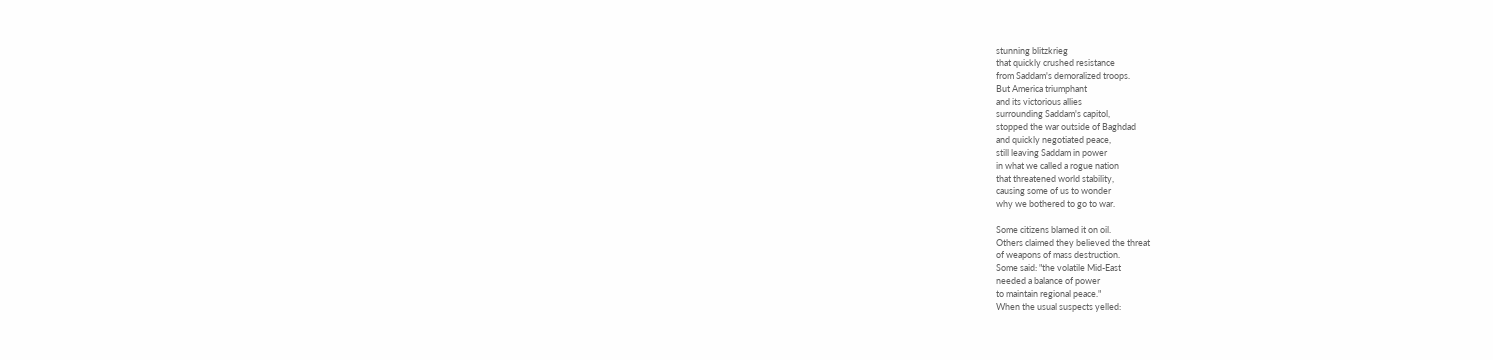stunning blitzkrieg
that quickly crushed resistance
from Saddam's demoralized troops.
But America triumphant
and its victorious allies
surrounding Saddam's capitol,
stopped the war outside of Baghdad
and quickly negotiated peace,
still leaving Saddam in power
in what we called a rogue nation
that threatened world stability,
causing some of us to wonder
why we bothered to go to war.

Some citizens blamed it on oil.
Others claimed they believed the threat
of weapons of mass destruction.
Some said: "the volatile Mid-East
needed a balance of power
to maintain regional peace."
When the usual suspects yelled: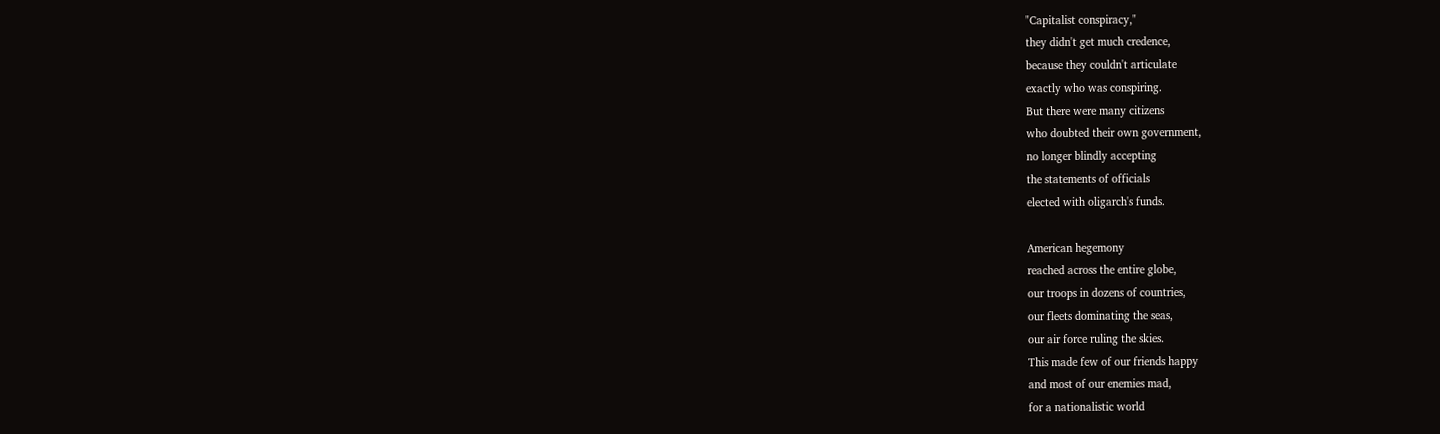"Capitalist conspiracy,"
they didn't get much credence,
because they couldn't articulate
exactly who was conspiring.
But there were many citizens
who doubted their own government,
no longer blindly accepting
the statements of officials
elected with oligarch's funds.

American hegemony
reached across the entire globe,
our troops in dozens of countries,
our fleets dominating the seas,
our air force ruling the skies.
This made few of our friends happy
and most of our enemies mad,
for a nationalistic world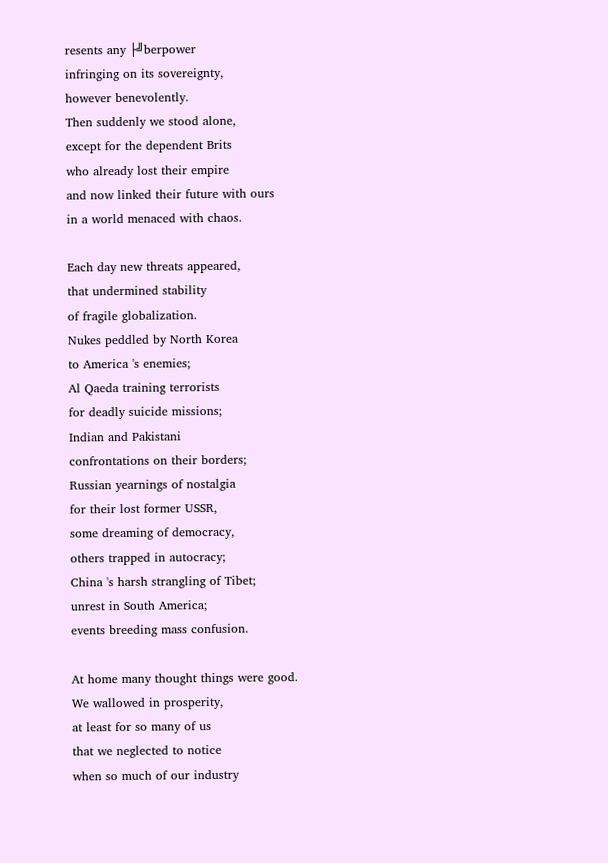resents any ├╝berpower
infringing on its sovereignty,
however benevolently.
Then suddenly we stood alone,
except for the dependent Brits
who already lost their empire
and now linked their future with ours
in a world menaced with chaos.

Each day new threats appeared,
that undermined stability
of fragile globalization.
Nukes peddled by North Korea
to America 's enemies;
Al Qaeda training terrorists
for deadly suicide missions;
Indian and Pakistani
confrontations on their borders;
Russian yearnings of nostalgia
for their lost former USSR,
some dreaming of democracy,
others trapped in autocracy;
China 's harsh strangling of Tibet;
unrest in South America;
events breeding mass confusion.

At home many thought things were good.
We wallowed in prosperity,
at least for so many of us
that we neglected to notice
when so much of our industry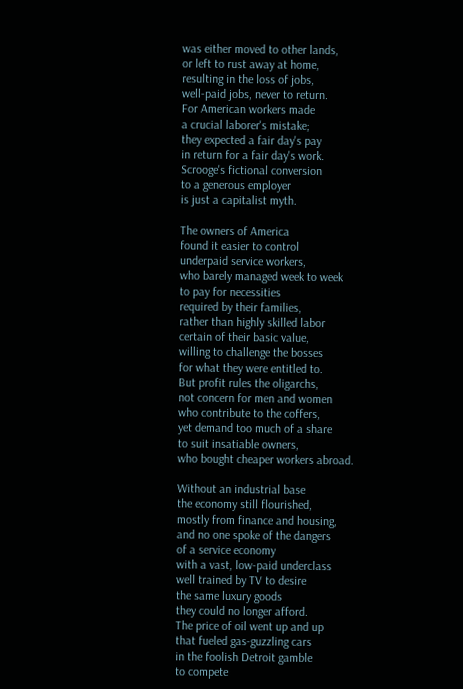was either moved to other lands,
or left to rust away at home,
resulting in the loss of jobs,
well-paid jobs, never to return.
For American workers made
a crucial laborer's mistake;
they expected a fair day's pay
in return for a fair day's work.
Scrooge's fictional conversion
to a generous employer
is just a capitalist myth.

The owners of America
found it easier to control
underpaid service workers,
who barely managed week to week
to pay for necessities
required by their families,
rather than highly skilled labor
certain of their basic value,
willing to challenge the bosses
for what they were entitled to.
But profit rules the oligarchs,
not concern for men and women
who contribute to the coffers,
yet demand too much of a share
to suit insatiable owners,
who bought cheaper workers abroad.

Without an industrial base
the economy still flourished,
mostly from finance and housing,
and no one spoke of the dangers
of a service economy
with a vast, low-paid underclass
well trained by TV to desire
the same luxury goods
they could no longer afford.
The price of oil went up and up
that fueled gas-guzzling cars
in the foolish Detroit gamble
to compete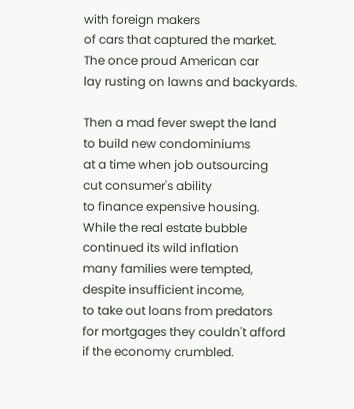with foreign makers
of cars that captured the market.
The once proud American car
lay rusting on lawns and backyards.

Then a mad fever swept the land
to build new condominiums
at a time when job outsourcing
cut consumer's ability
to finance expensive housing.
While the real estate bubble
continued its wild inflation
many families were tempted,
despite insufficient income,
to take out loans from predators
for mortgages they couldn't afford
if the economy crumbled.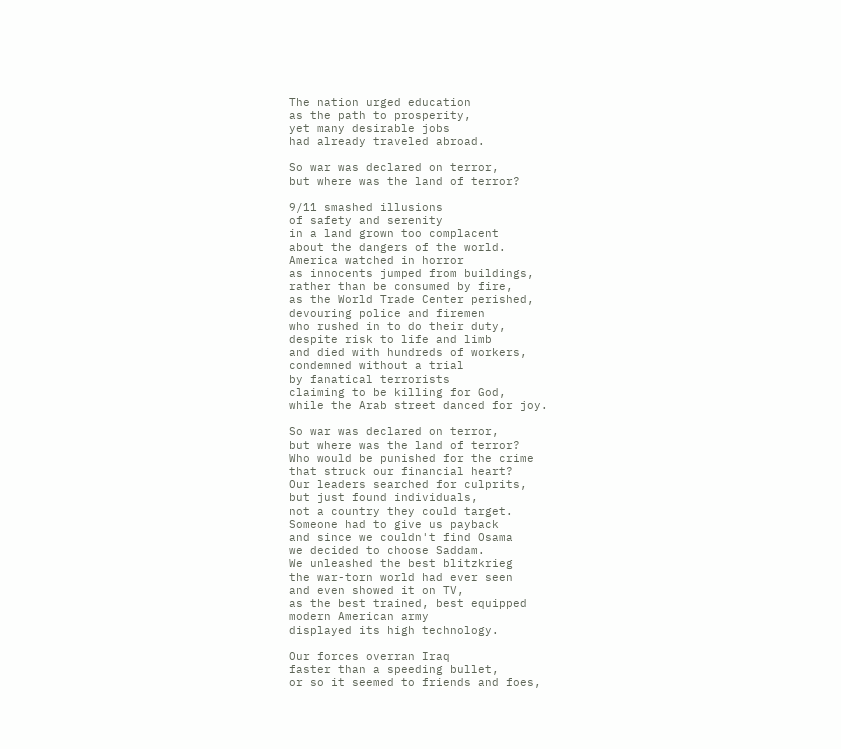The nation urged education
as the path to prosperity,
yet many desirable jobs
had already traveled abroad.

So war was declared on terror,
but where was the land of terror?

9/11 smashed illusions
of safety and serenity
in a land grown too complacent
about the dangers of the world.
America watched in horror
as innocents jumped from buildings,
rather than be consumed by fire,
as the World Trade Center perished,
devouring police and firemen
who rushed in to do their duty,
despite risk to life and limb
and died with hundreds of workers,
condemned without a trial
by fanatical terrorists
claiming to be killing for God,
while the Arab street danced for joy.

So war was declared on terror,
but where was the land of terror?
Who would be punished for the crime
that struck our financial heart?
Our leaders searched for culprits,
but just found individuals,
not a country they could target.
Someone had to give us payback
and since we couldn't find Osama
we decided to choose Saddam.
We unleashed the best blitzkrieg
the war-torn world had ever seen
and even showed it on TV,
as the best trained, best equipped
modern American army
displayed its high technology.

Our forces overran Iraq
faster than a speeding bullet,
or so it seemed to friends and foes,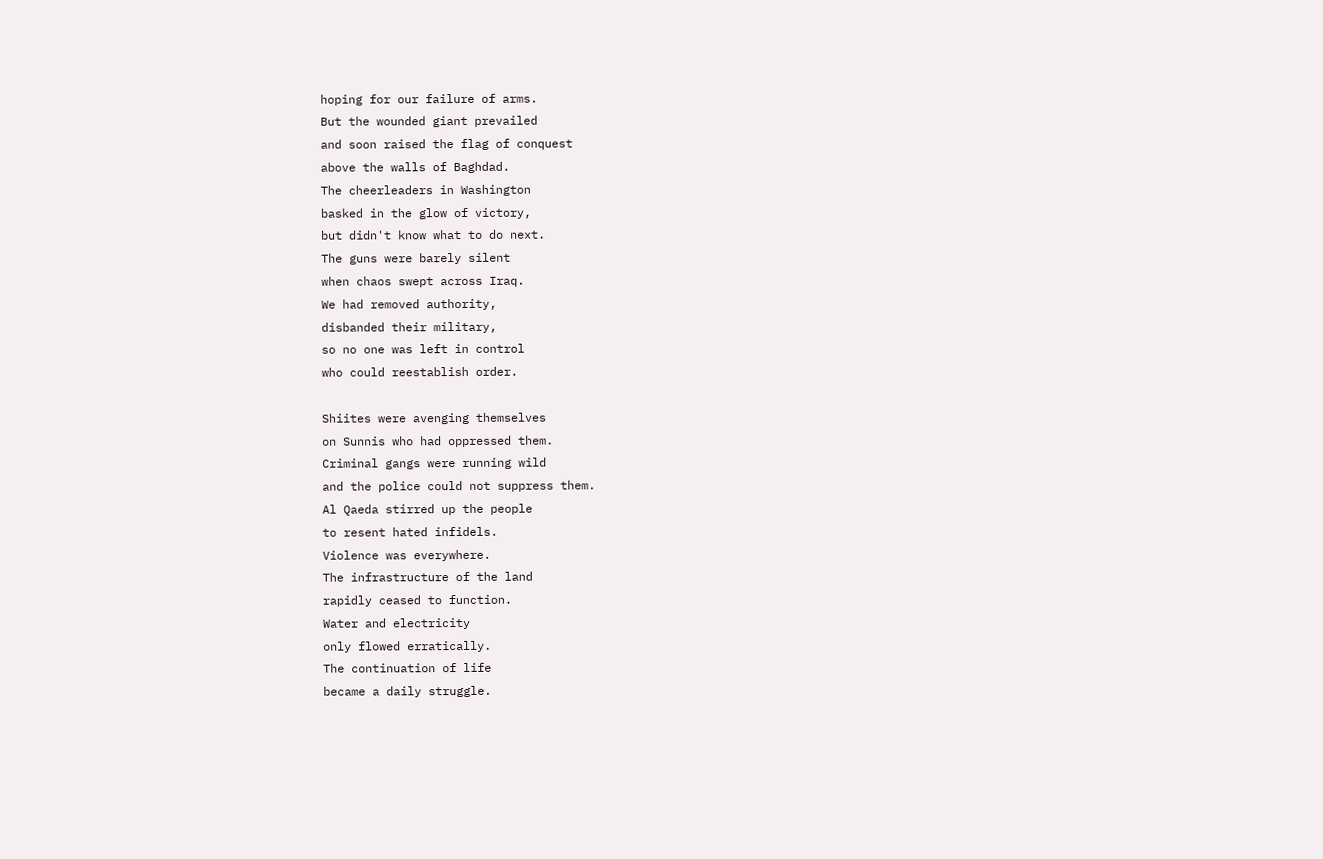hoping for our failure of arms.
But the wounded giant prevailed
and soon raised the flag of conquest
above the walls of Baghdad.
The cheerleaders in Washington
basked in the glow of victory,
but didn't know what to do next.
The guns were barely silent
when chaos swept across Iraq.
We had removed authority,
disbanded their military,
so no one was left in control
who could reestablish order.

Shiites were avenging themselves
on Sunnis who had oppressed them.
Criminal gangs were running wild
and the police could not suppress them.
Al Qaeda stirred up the people
to resent hated infidels.
Violence was everywhere.
The infrastructure of the land
rapidly ceased to function.
Water and electricity
only flowed erratically.
The continuation of life
became a daily struggle.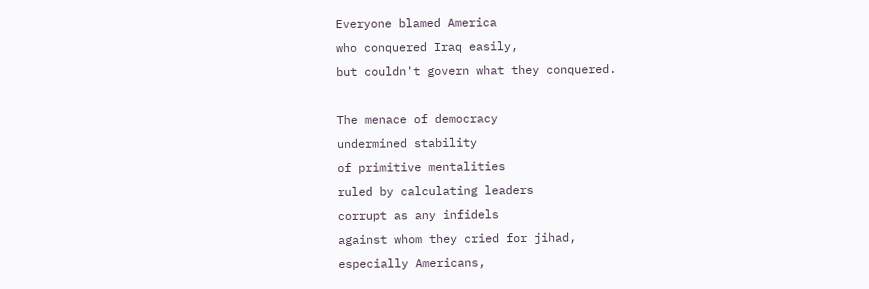Everyone blamed America
who conquered Iraq easily,
but couldn't govern what they conquered.

The menace of democracy
undermined stability
of primitive mentalities
ruled by calculating leaders
corrupt as any infidels
against whom they cried for jihad,
especially Americans,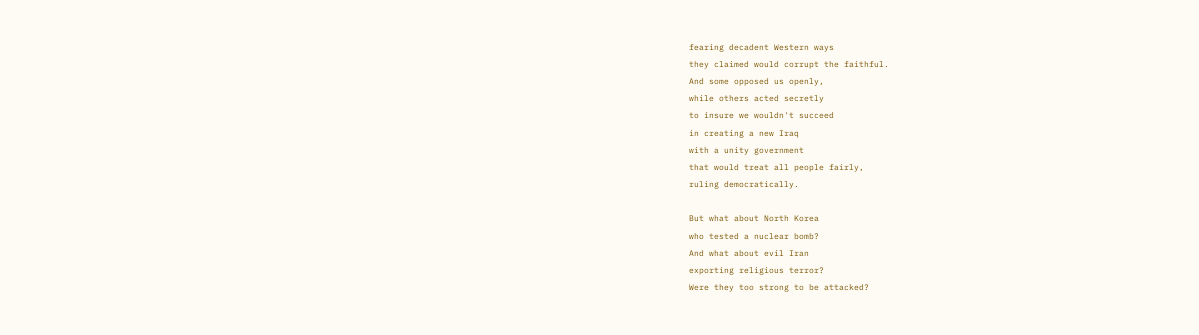fearing decadent Western ways
they claimed would corrupt the faithful.
And some opposed us openly,
while others acted secretly
to insure we wouldn't succeed
in creating a new Iraq
with a unity government
that would treat all people fairly,
ruling democratically.

But what about North Korea
who tested a nuclear bomb?
And what about evil Iran
exporting religious terror?
Were they too strong to be attacked?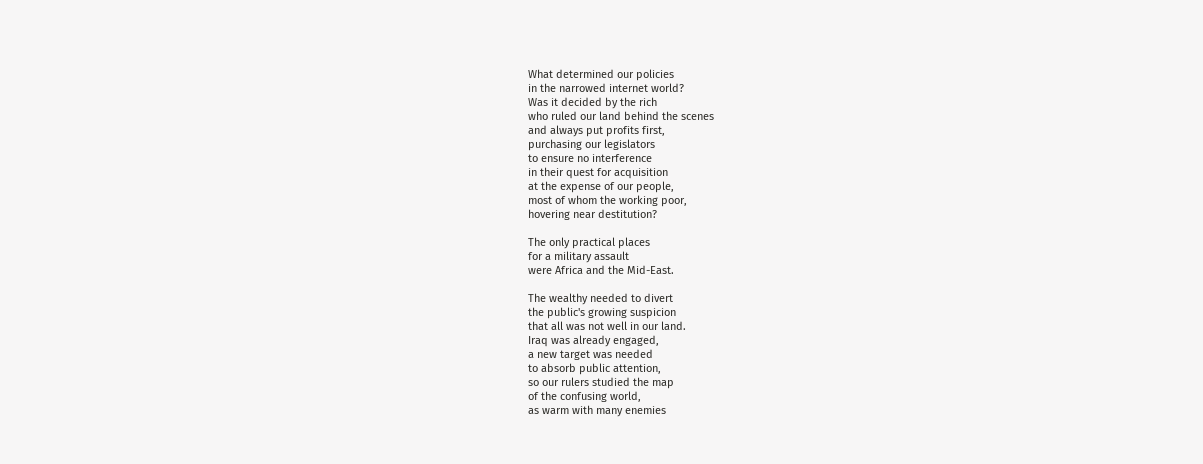What determined our policies
in the narrowed internet world?
Was it decided by the rich
who ruled our land behind the scenes
and always put profits first,
purchasing our legislators
to ensure no interference
in their quest for acquisition
at the expense of our people,
most of whom the working poor,
hovering near destitution?

The only practical places
for a military assault
were Africa and the Mid-East.

The wealthy needed to divert
the public's growing suspicion
that all was not well in our land.
Iraq was already engaged,
a new target was needed
to absorb public attention,
so our rulers studied the map
of the confusing world,
as warm with many enemies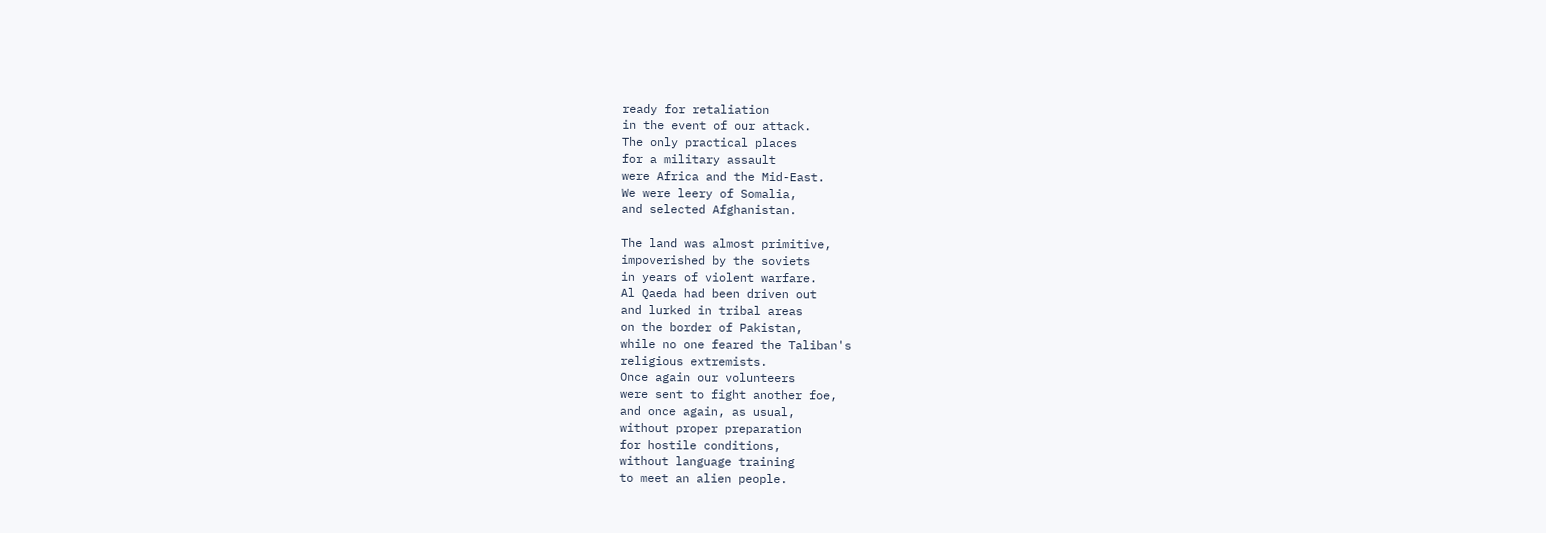ready for retaliation
in the event of our attack.
The only practical places
for a military assault
were Africa and the Mid-East.
We were leery of Somalia,
and selected Afghanistan.

The land was almost primitive,
impoverished by the soviets
in years of violent warfare.
Al Qaeda had been driven out
and lurked in tribal areas
on the border of Pakistan,
while no one feared the Taliban's
religious extremists.
Once again our volunteers
were sent to fight another foe,
and once again, as usual,
without proper preparation
for hostile conditions,
without language training
to meet an alien people.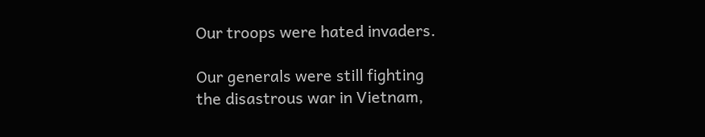Our troops were hated invaders.

Our generals were still fighting
the disastrous war in Vietnam,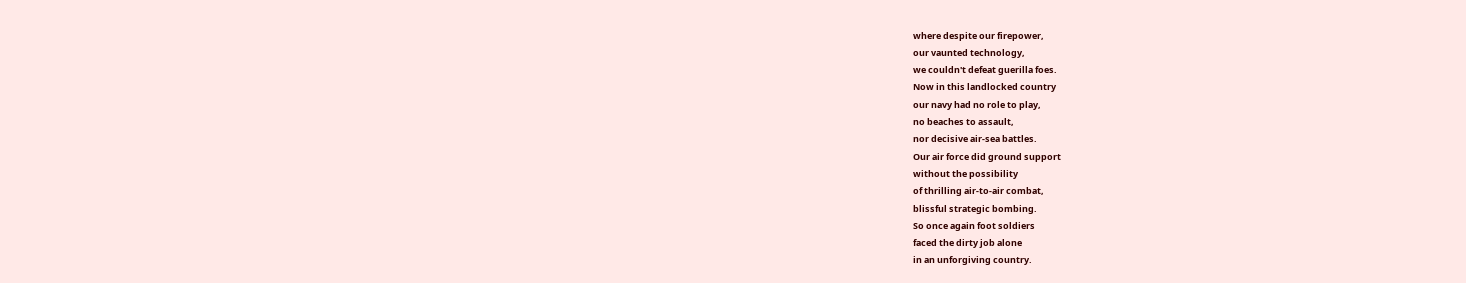where despite our firepower,
our vaunted technology,
we couldn't defeat guerilla foes.
Now in this landlocked country
our navy had no role to play,
no beaches to assault,
nor decisive air-sea battles.
Our air force did ground support
without the possibility
of thrilling air-to-air combat,
blissful strategic bombing.
So once again foot soldiers
faced the dirty job alone
in an unforgiving country.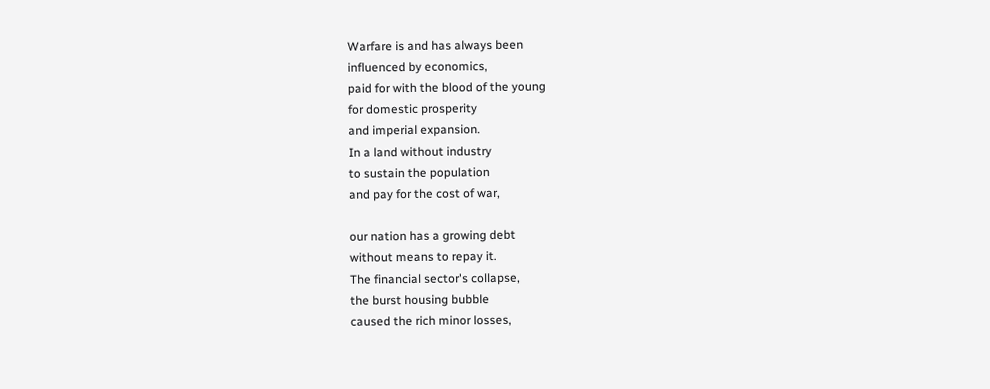Warfare is and has always been
influenced by economics,
paid for with the blood of the young
for domestic prosperity
and imperial expansion.
In a land without industry
to sustain the population
and pay for the cost of war,

our nation has a growing debt
without means to repay it.
The financial sector's collapse,
the burst housing bubble
caused the rich minor losses,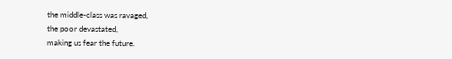the middle-class was ravaged,
the poor devastated,
making us fear the future.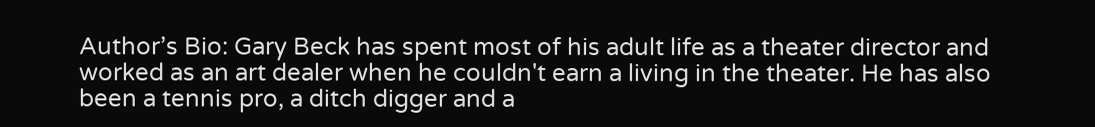Author’s Bio: Gary Beck has spent most of his adult life as a theater director and worked as an art dealer when he couldn't earn a living in the theater. He has also been a tennis pro, a ditch digger and a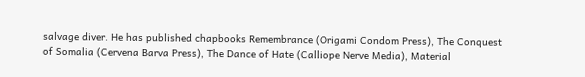salvage diver. He has published chapbooks Remembrance (Origami Condom Press), The Conquest of Somalia (Cervena Barva Press), The Dance of Hate (Calliope Nerve Media), Material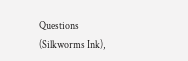Questions (Silkworms Ink),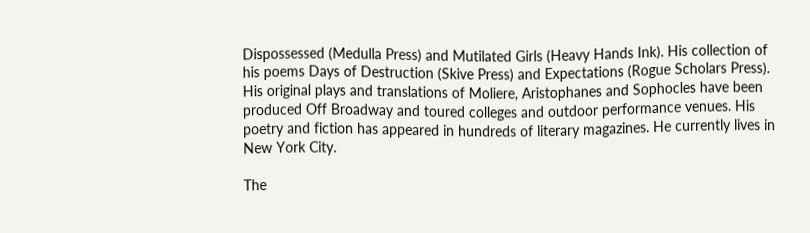Dispossessed (Medulla Press) and Mutilated Girls (Heavy Hands Ink). His collection of his poems Days of Destruction (Skive Press) and Expectations (Rogue Scholars Press). His original plays and translations of Moliere, Aristophanes and Sophocles have been produced Off Broadway and toured colleges and outdoor performance venues. His poetry and fiction has appeared in hundreds of literary magazines. He currently lives in New York City.

The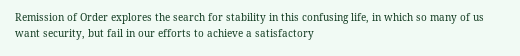Remission of Order explores the search for stability in this confusing life, in which so many of us want security, but fail in our efforts to achieve a satisfactory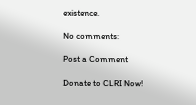existence.

No comments:

Post a Comment

Donate to CLRI Now!